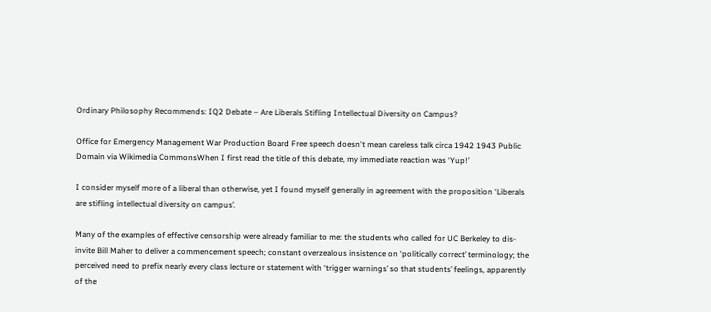Ordinary Philosophy Recommends: IQ2 Debate – Are Liberals Stifling Intellectual Diversity on Campus?

Office for Emergency Management War Production Board Free speech doesn't mean careless talk circa 1942 1943 Public Domain via Wikimedia CommonsWhen I first read the title of this debate, my immediate reaction was ‘Yup!’

I consider myself more of a liberal than otherwise, yet I found myself generally in agreement with the proposition ‘Liberals are stifling intellectual diversity on campus’.

Many of the examples of effective censorship were already familiar to me: the students who called for UC Berkeley to dis-invite Bill Maher to deliver a commencement speech; constant overzealous insistence on ‘politically correct’ terminology; the perceived need to prefix nearly every class lecture or statement with ‘trigger warnings’ so that students’ feelings, apparently of the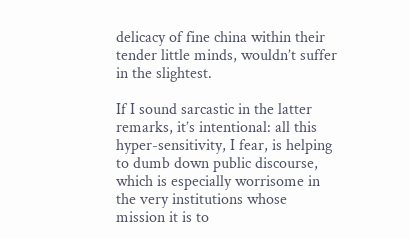delicacy of fine china within their tender little minds, wouldn’t suffer in the slightest.

If I sound sarcastic in the latter remarks, it’s intentional: all this hyper-sensitivity, I fear, is helping to dumb down public discourse, which is especially worrisome in the very institutions whose mission it is to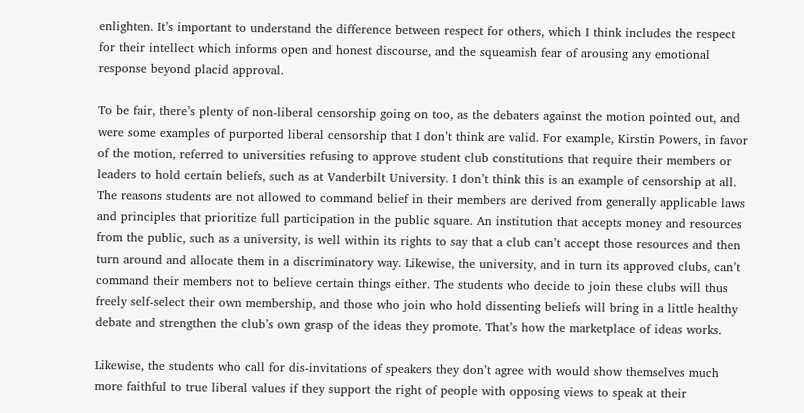enlighten. It’s important to understand the difference between respect for others, which I think includes the respect for their intellect which informs open and honest discourse, and the squeamish fear of arousing any emotional response beyond placid approval.

To be fair, there’s plenty of non-liberal censorship going on too, as the debaters against the motion pointed out, and were some examples of purported liberal censorship that I don’t think are valid. For example, Kirstin Powers, in favor of the motion, referred to universities refusing to approve student club constitutions that require their members or leaders to hold certain beliefs, such as at Vanderbilt University. I don’t think this is an example of censorship at all. The reasons students are not allowed to command belief in their members are derived from generally applicable laws and principles that prioritize full participation in the public square. An institution that accepts money and resources from the public, such as a university, is well within its rights to say that a club can’t accept those resources and then turn around and allocate them in a discriminatory way. Likewise, the university, and in turn its approved clubs, can’t command their members not to believe certain things either. The students who decide to join these clubs will thus freely self-select their own membership, and those who join who hold dissenting beliefs will bring in a little healthy debate and strengthen the club’s own grasp of the ideas they promote. That’s how the marketplace of ideas works.

Likewise, the students who call for dis-invitations of speakers they don’t agree with would show themselves much more faithful to true liberal values if they support the right of people with opposing views to speak at their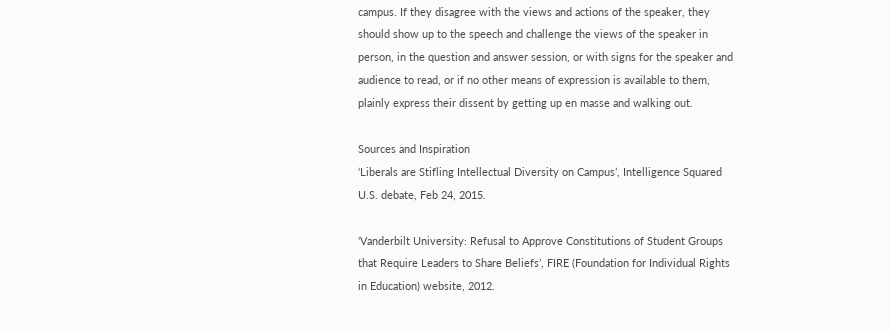campus. If they disagree with the views and actions of the speaker, they should show up to the speech and challenge the views of the speaker in person, in the question and answer session, or with signs for the speaker and audience to read, or if no other means of expression is available to them, plainly express their dissent by getting up en masse and walking out.

Sources and Inspiration
‘Liberals are Stifling Intellectual Diversity on Campus’, Intelligence Squared U.S. debate, Feb 24, 2015.

‘Vanderbilt University: Refusal to Approve Constitutions of Student Groups that Require Leaders to Share Beliefs’, FIRE (Foundation for Individual Rights in Education) website, 2012.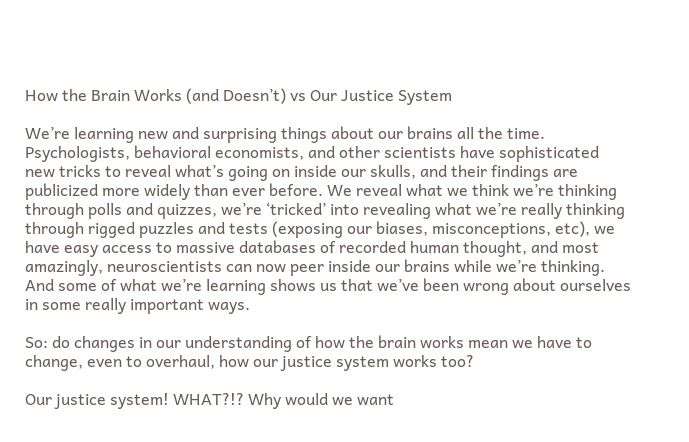How the Brain Works (and Doesn’t) vs Our Justice System

We’re learning new and surprising things about our brains all the time. Psychologists, behavioral economists, and other scientists have sophisticated new tricks to reveal what’s going on inside our skulls, and their findings are publicized more widely than ever before. We reveal what we think we’re thinking through polls and quizzes, we’re ‘tricked’ into revealing what we’re really thinking through rigged puzzles and tests (exposing our biases, misconceptions, etc), we have easy access to massive databases of recorded human thought, and most amazingly, neuroscientists can now peer inside our brains while we’re thinking. And some of what we’re learning shows us that we’ve been wrong about ourselves in some really important ways.

So: do changes in our understanding of how the brain works mean we have to change, even to overhaul, how our justice system works too?

Our justice system! WHAT?!? Why would we want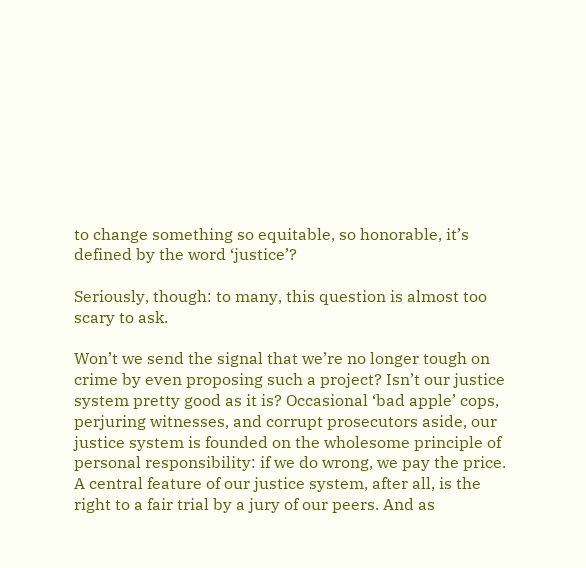to change something so equitable, so honorable, it’s defined by the word ‘justice’?

Seriously, though: to many, this question is almost too scary to ask.

Won’t we send the signal that we’re no longer tough on crime by even proposing such a project? Isn’t our justice system pretty good as it is? Occasional ‘bad apple’ cops, perjuring witnesses, and corrupt prosecutors aside, our justice system is founded on the wholesome principle of personal responsibility: if we do wrong, we pay the price. A central feature of our justice system, after all, is the right to a fair trial by a jury of our peers. And as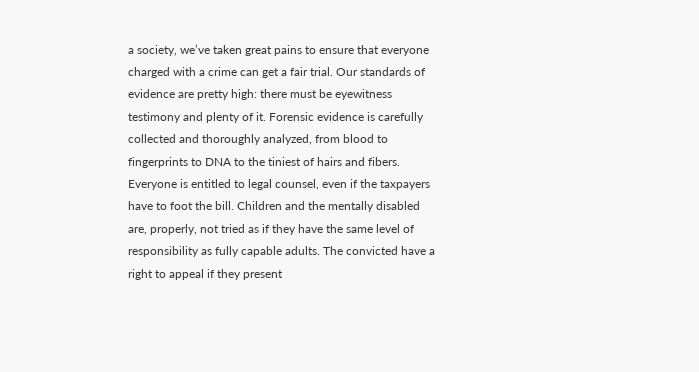a society, we’ve taken great pains to ensure that everyone charged with a crime can get a fair trial. Our standards of evidence are pretty high: there must be eyewitness testimony and plenty of it. Forensic evidence is carefully collected and thoroughly analyzed, from blood to fingerprints to DNA to the tiniest of hairs and fibers. Everyone is entitled to legal counsel, even if the taxpayers have to foot the bill. Children and the mentally disabled are, properly, not tried as if they have the same level of responsibility as fully capable adults. The convicted have a right to appeal if they present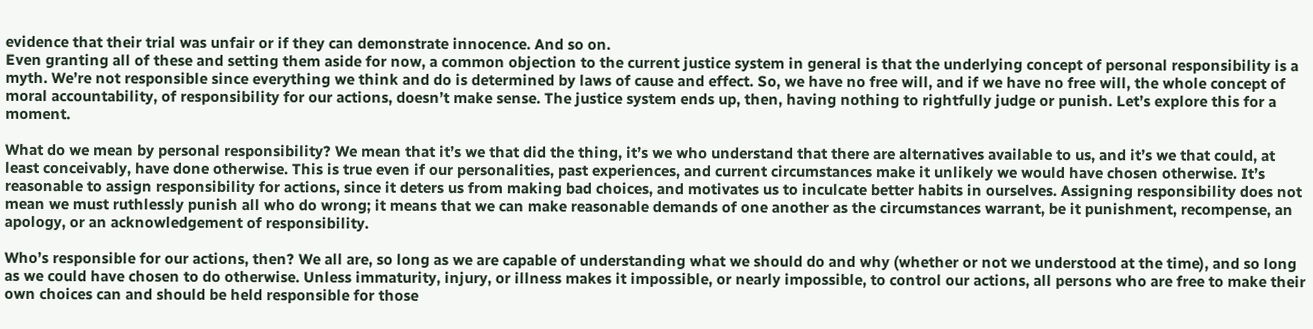evidence that their trial was unfair or if they can demonstrate innocence. And so on.
Even granting all of these and setting them aside for now, a common objection to the current justice system in general is that the underlying concept of personal responsibility is a myth. We’re not responsible since everything we think and do is determined by laws of cause and effect. So, we have no free will, and if we have no free will, the whole concept of moral accountability, of responsibility for our actions, doesn’t make sense. The justice system ends up, then, having nothing to rightfully judge or punish. Let’s explore this for a moment.

What do we mean by personal responsibility? We mean that it’s we that did the thing, it’s we who understand that there are alternatives available to us, and it’s we that could, at least conceivably, have done otherwise. This is true even if our personalities, past experiences, and current circumstances make it unlikely we would have chosen otherwise. It’s reasonable to assign responsibility for actions, since it deters us from making bad choices, and motivates us to inculcate better habits in ourselves. Assigning responsibility does not mean we must ruthlessly punish all who do wrong; it means that we can make reasonable demands of one another as the circumstances warrant, be it punishment, recompense, an apology, or an acknowledgement of responsibility.

Who’s responsible for our actions, then? We all are, so long as we are capable of understanding what we should do and why (whether or not we understood at the time), and so long as we could have chosen to do otherwise. Unless immaturity, injury, or illness makes it impossible, or nearly impossible, to control our actions, all persons who are free to make their own choices can and should be held responsible for those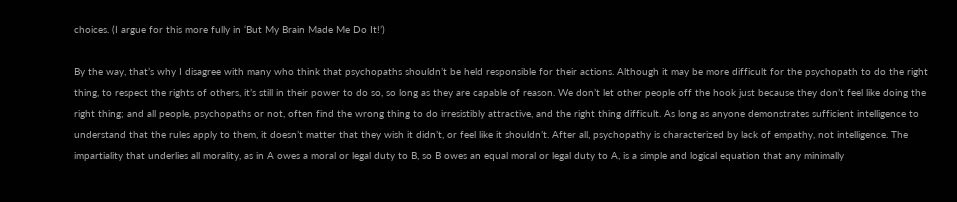choices. (I argue for this more fully in ‘But My Brain Made Me Do It!’)

By the way, that’s why I disagree with many who think that psychopaths shouldn’t be held responsible for their actions. Although it may be more difficult for the psychopath to do the right thing, to respect the rights of others, it’s still in their power to do so, so long as they are capable of reason. We don’t let other people off the hook just because they don’t feel like doing the right thing; and all people, psychopaths or not, often find the wrong thing to do irresistibly attractive, and the right thing difficult. As long as anyone demonstrates sufficient intelligence to understand that the rules apply to them, it doesn’t matter that they wish it didn’t, or feel like it shouldn’t. After all, psychopathy is characterized by lack of empathy, not intelligence. The impartiality that underlies all morality, as in A owes a moral or legal duty to B, so B owes an equal moral or legal duty to A, is a simple and logical equation that any minimally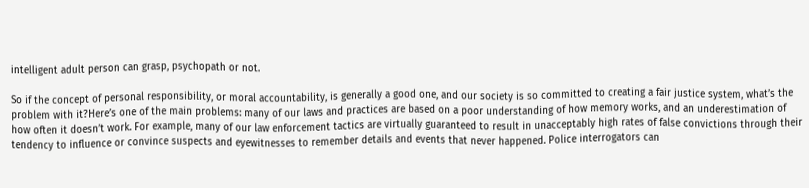intelligent adult person can grasp, psychopath or not.

So if the concept of personal responsibility, or moral accountability, is generally a good one, and our society is so committed to creating a fair justice system, what’s the problem with it?Here’s one of the main problems: many of our laws and practices are based on a poor understanding of how memory works, and an underestimation of how often it doesn’t work. For example, many of our law enforcement tactics are virtually guaranteed to result in unacceptably high rates of false convictions through their tendency to influence or convince suspects and eyewitnesses to remember details and events that never happened. Police interrogators can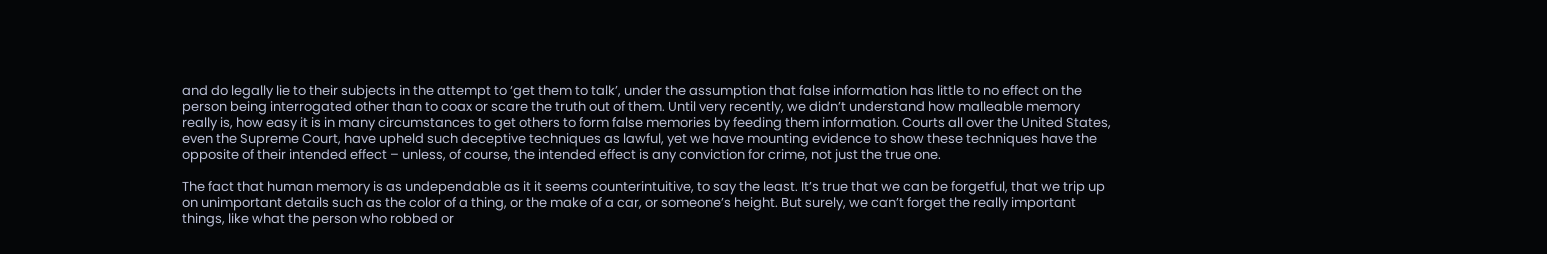and do legally lie to their subjects in the attempt to ‘get them to talk’, under the assumption that false information has little to no effect on the person being interrogated other than to coax or scare the truth out of them. Until very recently, we didn’t understand how malleable memory really is, how easy it is in many circumstances to get others to form false memories by feeding them information. Courts all over the United States, even the Supreme Court, have upheld such deceptive techniques as lawful, yet we have mounting evidence to show these techniques have the opposite of their intended effect – unless, of course, the intended effect is any conviction for crime, not just the true one.

The fact that human memory is as undependable as it it seems counterintuitive, to say the least. It’s true that we can be forgetful, that we trip up on unimportant details such as the color of a thing, or the make of a car, or someone’s height. But surely, we can’t forget the really important things, like what the person who robbed or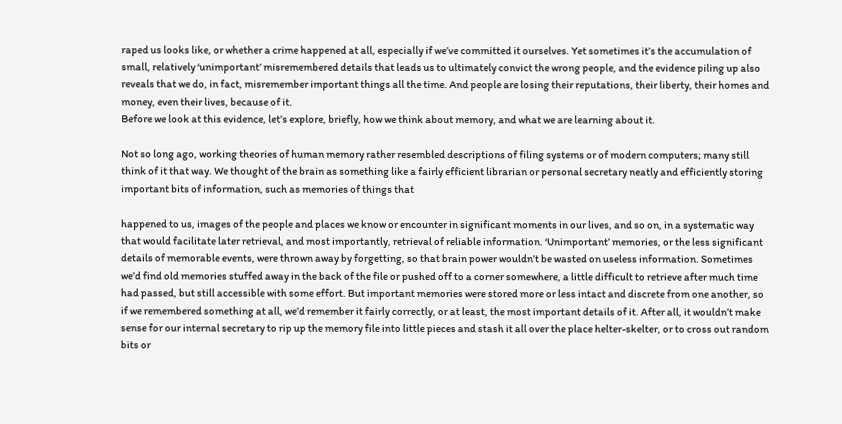raped us looks like, or whether a crime happened at all, especially if we’ve committed it ourselves. Yet sometimes it’s the accumulation of small, relatively ‘unimportant’ misremembered details that leads us to ultimately convict the wrong people, and the evidence piling up also reveals that we do, in fact, misremember important things all the time. And people are losing their reputations, their liberty, their homes and money, even their lives, because of it.
Before we look at this evidence, let’s explore, briefly, how we think about memory, and what we are learning about it.

Not so long ago, working theories of human memory rather resembled descriptions of filing systems or of modern computers; many still think of it that way. We thought of the brain as something like a fairly efficient librarian or personal secretary neatly and efficiently storing important bits of information, such as memories of things that

happened to us, images of the people and places we know or encounter in significant moments in our lives, and so on, in a systematic way that would facilitate later retrieval, and most importantly, retrieval of reliable information. ‘Unimportant’ memories, or the less significant details of memorable events, were thrown away by forgetting, so that brain power wouldn’t be wasted on useless information. Sometimes we’d find old memories stuffed away in the back of the file or pushed off to a corner somewhere, a little difficult to retrieve after much time had passed, but still accessible with some effort. But important memories were stored more or less intact and discrete from one another, so if we remembered something at all, we’d remember it fairly correctly, or at least, the most important details of it. After all, it wouldn’t make sense for our internal secretary to rip up the memory file into little pieces and stash it all over the place helter-skelter, or to cross out random bits or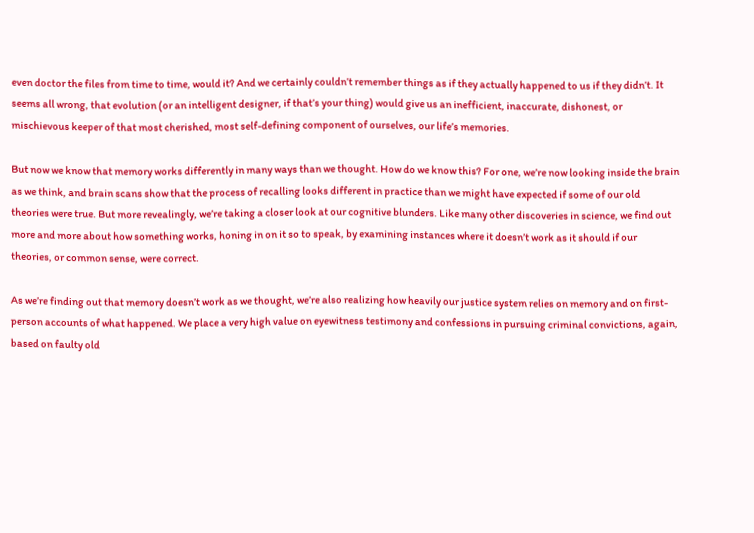even doctor the files from time to time, would it? And we certainly couldn’t remember things as if they actually happened to us if they didn’t. It seems all wrong, that evolution (or an intelligent designer, if that’s your thing) would give us an inefficient, inaccurate, dishonest, or mischievous keeper of that most cherished, most self-defining component of ourselves, our life’s memories.

But now we know that memory works differently in many ways than we thought. How do we know this? For one, we’re now looking inside the brain as we think, and brain scans show that the process of recalling looks different in practice than we might have expected if some of our old theories were true. But more revealingly, we’re taking a closer look at our cognitive blunders. Like many other discoveries in science, we find out more and more about how something works, honing in on it so to speak, by examining instances where it doesn’t work as it should if our theories, or common sense, were correct.

As we’re finding out that memory doesn’t work as we thought, we’re also realizing how heavily our justice system relies on memory and on first-person accounts of what happened. We place a very high value on eyewitness testimony and confessions in pursuing criminal convictions, again, based on faulty old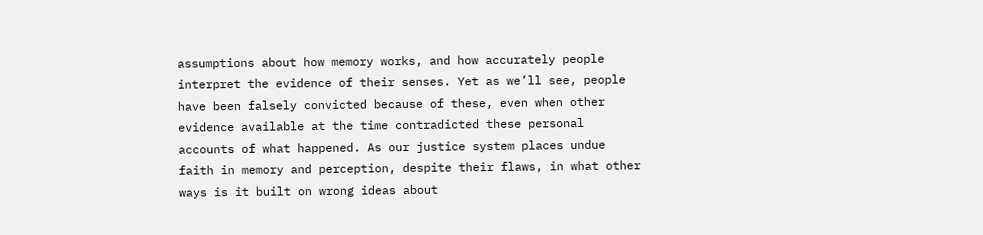assumptions about how memory works, and how accurately people interpret the evidence of their senses. Yet as we’ll see, people have been falsely convicted because of these, even when other evidence available at the time contradicted these personal accounts of what happened. As our justice system places undue faith in memory and perception, despite their flaws, in what other ways is it built on wrong ideas about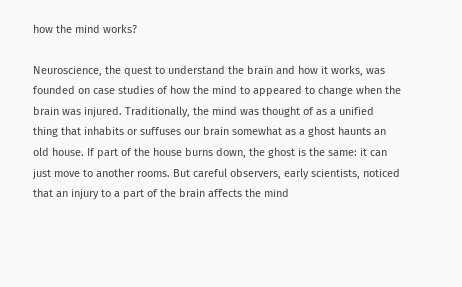how the mind works?

Neuroscience, the quest to understand the brain and how it works, was founded on case studies of how the mind to appeared to change when the brain was injured. Traditionally, the mind was thought of as a unified thing that inhabits or suffuses our brain somewhat as a ghost haunts an old house. If part of the house burns down, the ghost is the same: it can just move to another rooms. But careful observers, early scientists, noticed that an injury to a part of the brain affects the mind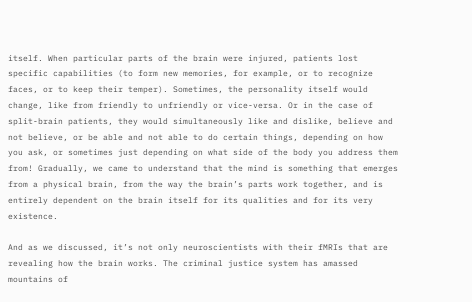itself. When particular parts of the brain were injured, patients lost specific capabilities (to form new memories, for example, or to recognize faces, or to keep their temper). Sometimes, the personality itself would change, like from friendly to unfriendly or vice-versa. Or in the case of split-brain patients, they would simultaneously like and dislike, believe and not believe, or be able and not able to do certain things, depending on how you ask, or sometimes just depending on what side of the body you address them from! Gradually, we came to understand that the mind is something that emerges from a physical brain, from the way the brain’s parts work together, and is entirely dependent on the brain itself for its qualities and for its very existence.

And as we discussed, it’s not only neuroscientists with their fMRIs that are revealing how the brain works. The criminal justice system has amassed mountains of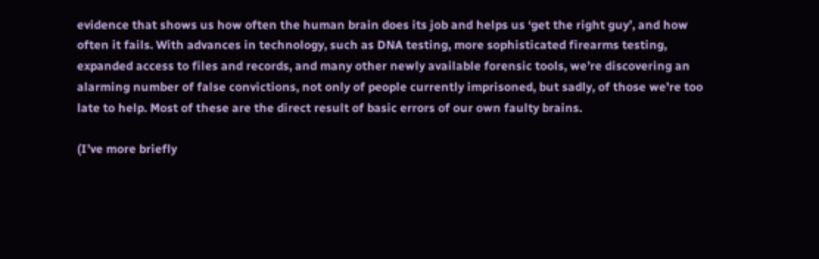evidence that shows us how often the human brain does its job and helps us ‘get the right guy’, and how often it fails. With advances in technology, such as DNA testing, more sophisticated firearms testing, expanded access to files and records, and many other newly available forensic tools, we’re discovering an alarming number of false convictions, not only of people currently imprisoned, but sadly, of those we’re too late to help. Most of these are the direct result of basic errors of our own faulty brains.

(I’ve more briefly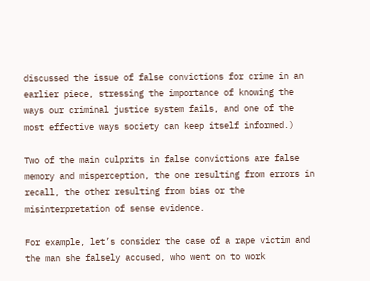discussed the issue of false convictions for crime in an earlier piece, stressing the importance of knowing the ways our criminal justice system fails, and one of the most effective ways society can keep itself informed.)

Two of the main culprits in false convictions are false memory and misperception, the one resulting from errors in recall, the other resulting from bias or the misinterpretation of sense evidence.

For example, let’s consider the case of a rape victim and the man she falsely accused, who went on to work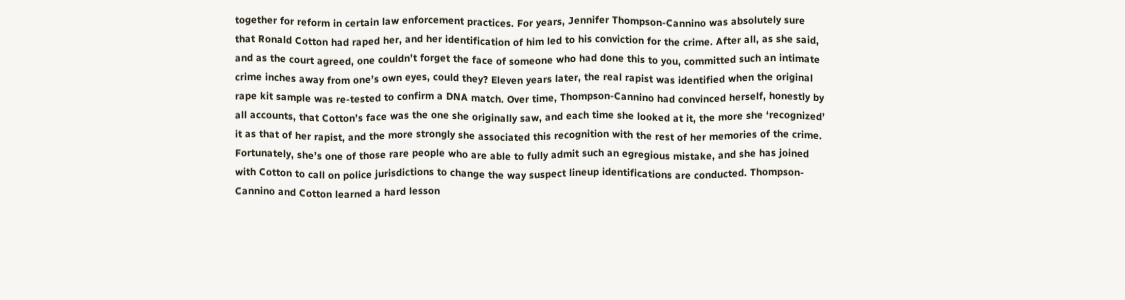together for reform in certain law enforcement practices. For years, Jennifer Thompson-Cannino was absolutely sure that Ronald Cotton had raped her, and her identification of him led to his conviction for the crime. After all, as she said, and as the court agreed, one couldn’t forget the face of someone who had done this to you, committed such an intimate crime inches away from one’s own eyes, could they? Eleven years later, the real rapist was identified when the original rape kit sample was re-tested to confirm a DNA match. Over time, Thompson-Cannino had convinced herself, honestly by all accounts, that Cotton’s face was the one she originally saw, and each time she looked at it, the more she ‘recognized’ it as that of her rapist, and the more strongly she associated this recognition with the rest of her memories of the crime. Fortunately, she’s one of those rare people who are able to fully admit such an egregious mistake, and she has joined with Cotton to call on police jurisdictions to change the way suspect lineup identifications are conducted. Thompson-Cannino and Cotton learned a hard lesson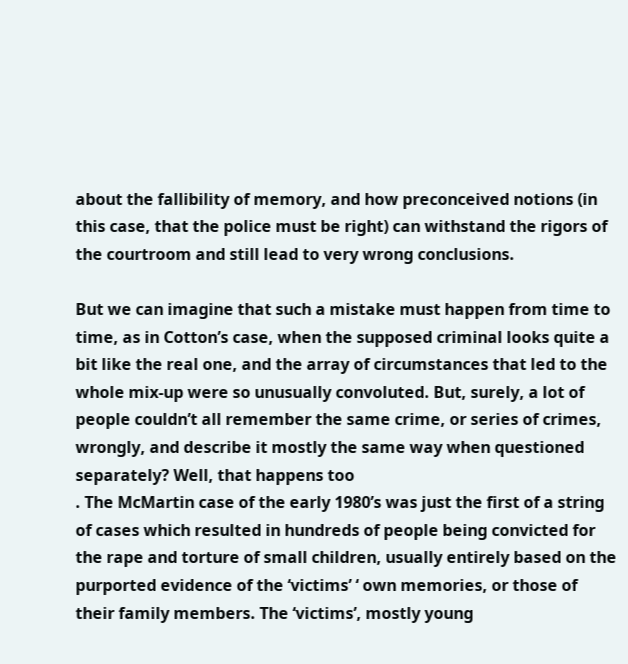about the fallibility of memory, and how preconceived notions (in this case, that the police must be right) can withstand the rigors of the courtroom and still lead to very wrong conclusions.

But we can imagine that such a mistake must happen from time to time, as in Cotton’s case, when the supposed criminal looks quite a bit like the real one, and the array of circumstances that led to the whole mix-up were so unusually convoluted. But, surely, a lot of people couldn’t all remember the same crime, or series of crimes, wrongly, and describe it mostly the same way when questioned separately? Well, that happens too
. The McMartin case of the early 1980’s was just the first of a string of cases which resulted in hundreds of people being convicted for the rape and torture of small children, usually entirely based on the purported evidence of the ‘victims’ ‘ own memories, or those of their family members. The ‘victims’, mostly young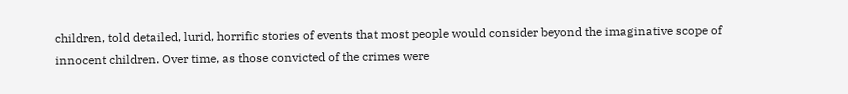children, told detailed, lurid, horrific stories of events that most people would consider beyond the imaginative scope of innocent children. Over time, as those convicted of the crimes were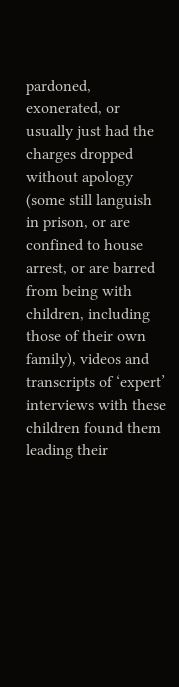pardoned, exonerated, or usually just had the charges dropped without apology (some still languish in prison, or are confined to house arrest, or are barred from being with children, including those of their own family), videos and transcripts of ‘expert’ interviews with these children found them leading their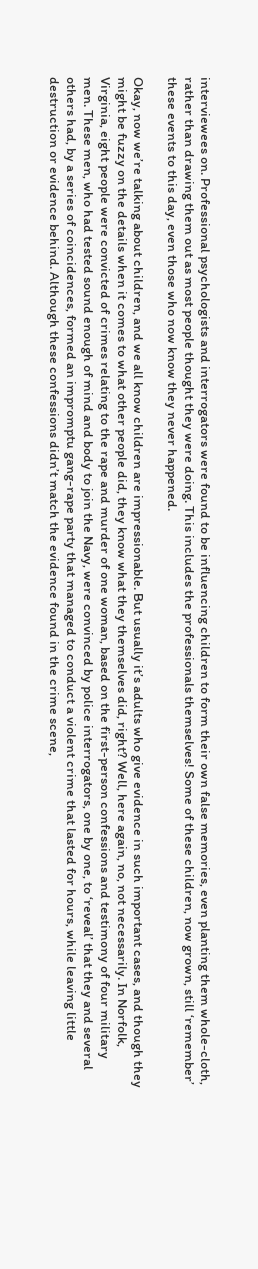interviewees on. Professional psychologists and interrogators were found to be influencing children to form their own false memories, even planting them whole-cloth, rather than drawing them out as most people thought they were doing. This includes the professionals themselves! Some of these children, now grown, still ‘remember’ these events to this day, even those who now know they never happened.

Okay, now we’re talking about children, and we all know children are impressionable. But usually it’s adults who give evidence in such important cases, and though they might be fuzzy on the details when it comes to what other people did, they know what they themselves did, right? Well, here again, no, not necessarily. In Norfolk, Virginia, eight people were convicted of crimes relating to the rape and murder of one woman, based on the first-person confessions and testimony of four military men. These men, who had tested sound enough of mind and body to join the Navy, were convinced by police interrogators, one by one, to ‘reveal’ that they and several others had, by a series of coincidences, formed an impromptu gang-rape party that managed to conduct a violent crime that lasted for hours, while leaving little destruction or evidence behind. Although these confessions didn’t match the evidence found in the crime scene,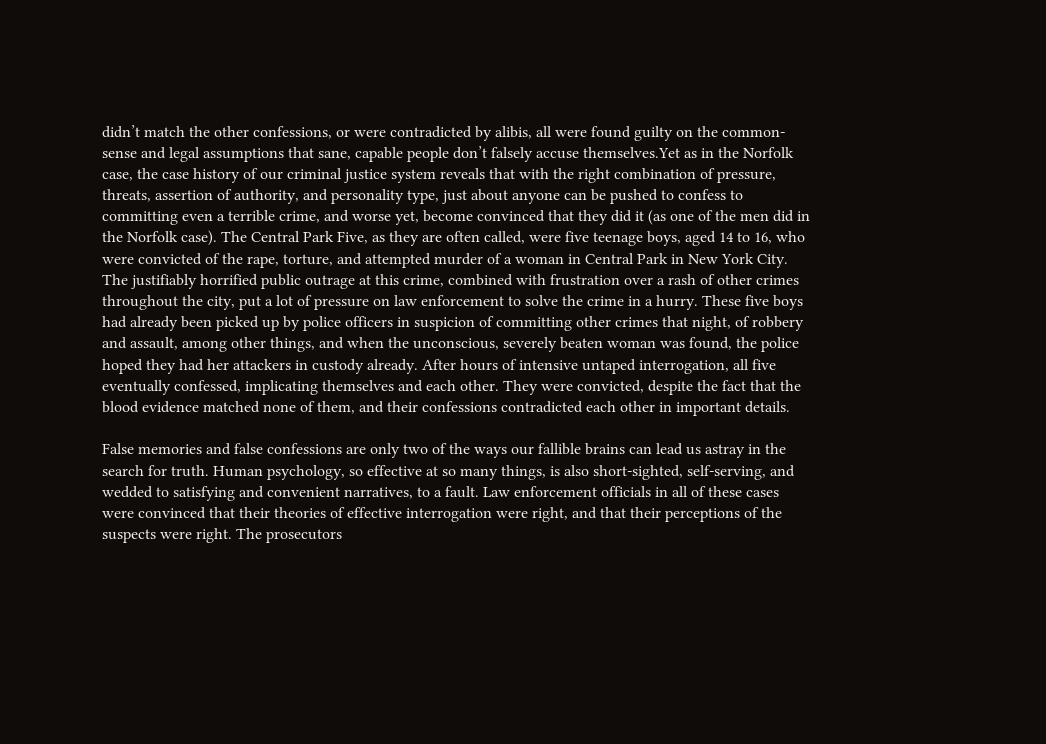didn’t match the other confessions, or were contradicted by alibis, all were found guilty on the common-sense and legal assumptions that sane, capable people don’t falsely accuse themselves.Yet as in the Norfolk case, the case history of our criminal justice system reveals that with the right combination of pressure, threats, assertion of authority, and personality type, just about anyone can be pushed to confess to committing even a terrible crime, and worse yet, become convinced that they did it (as one of the men did in the Norfolk case). The Central Park Five, as they are often called, were five teenage boys, aged 14 to 16, who were convicted of the rape, torture, and attempted murder of a woman in Central Park in New York City. The justifiably horrified public outrage at this crime, combined with frustration over a rash of other crimes throughout the city, put a lot of pressure on law enforcement to solve the crime in a hurry. These five boys had already been picked up by police officers in suspicion of committing other crimes that night, of robbery and assault, among other things, and when the unconscious, severely beaten woman was found, the police hoped they had her attackers in custody already. After hours of intensive untaped interrogation, all five eventually confessed, implicating themselves and each other. They were convicted, despite the fact that the blood evidence matched none of them, and their confessions contradicted each other in important details.

False memories and false confessions are only two of the ways our fallible brains can lead us astray in the search for truth. Human psychology, so effective at so many things, is also short-sighted, self-serving, and wedded to satisfying and convenient narratives, to a fault. Law enforcement officials in all of these cases were convinced that their theories of effective interrogation were right, and that their perceptions of the suspects were right. The prosecutors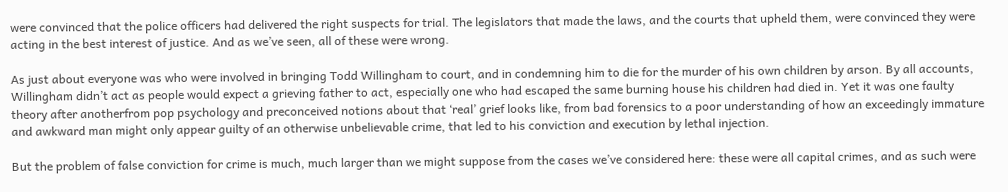were convinced that the police officers had delivered the right suspects for trial. The legislators that made the laws, and the courts that upheld them, were convinced they were acting in the best interest of justice. And as we’ve seen, all of these were wrong.

As just about everyone was who were involved in bringing Todd Willingham to court, and in condemning him to die for the murder of his own children by arson. By all accounts, Willingham didn’t act as people would expect a grieving father to act, especially one who had escaped the same burning house his children had died in. Yet it was one faulty theory after anotherfrom pop psychology and preconceived notions about that ‘real’ grief looks like, from bad forensics to a poor understanding of how an exceedingly immature and awkward man might only appear guilty of an otherwise unbelievable crime, that led to his conviction and execution by lethal injection.

But the problem of false conviction for crime is much, much larger than we might suppose from the cases we’ve considered here: these were all capital crimes, and as such were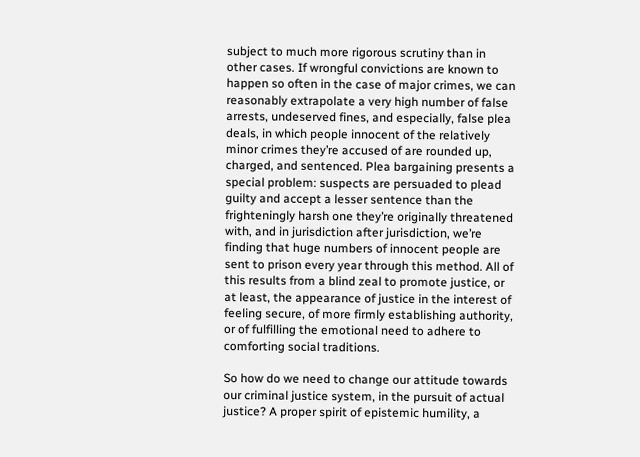subject to much more rigorous scrutiny than in other cases. If wrongful convictions are known to happen so often in the case of major crimes, we can reasonably extrapolate a very high number of false arrests, undeserved fines, and especially, false plea deals, in which people innocent of the relatively minor crimes they’re accused of are rounded up, charged, and sentenced. Plea bargaining presents a special problem: suspects are persuaded to plead guilty and accept a lesser sentence than the frighteningly harsh one they’re originally threatened with, and in jurisdiction after jurisdiction, we’re finding that huge numbers of innocent people are sent to prison every year through this method. All of this results from a blind zeal to promote justice, or at least, the appearance of justice in the interest of feeling secure, of more firmly establishing authority, or of fulfilling the emotional need to adhere to comforting social traditions.

So how do we need to change our attitude towards our criminal justice system, in the pursuit of actual justice? A proper spirit of epistemic humility, a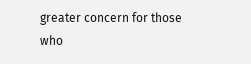greater concern for those who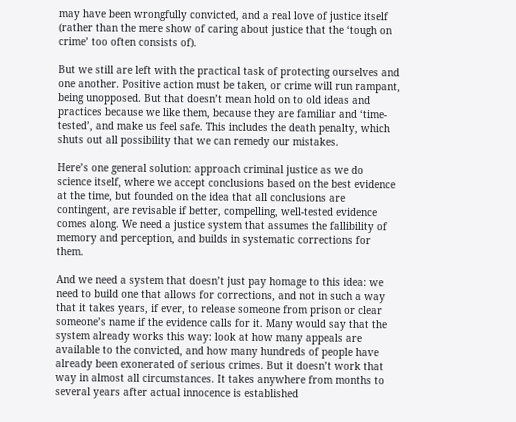may have been wrongfully convicted, and a real love of justice itself (rather than the mere show of caring about justice that the ‘tough on crime’ too often consists of).

But we still are left with the practical task of protecting ourselves and one another. Positive action must be taken, or crime will run rampant, being unopposed. But that doesn’t mean hold on to old ideas and practices because we like them, because they are familiar and ‘time-tested’, and make us feel safe. This includes the death penalty, which shuts out all possibility that we can remedy our mistakes.

Here’s one general solution: approach criminal justice as we do science itself, where we accept conclusions based on the best evidence at the time, but founded on the idea that all conclusions are contingent, are revisable if better, compelling, well-tested evidence comes along. We need a justice system that assumes the fallibility of memory and perception, and builds in systematic corrections for them.

And we need a system that doesn’t just pay homage to this idea: we need to build one that allows for corrections, and not in such a way that it takes years, if ever, to release someone from prison or clear someone’s name if the evidence calls for it. Many would say that the system already works this way: look at how many appeals are available to the convicted, and how many hundreds of people have already been exonerated of serious crimes. But it doesn’t work that way in almost all circumstances. It takes anywhere from months to several years after actual innocence is established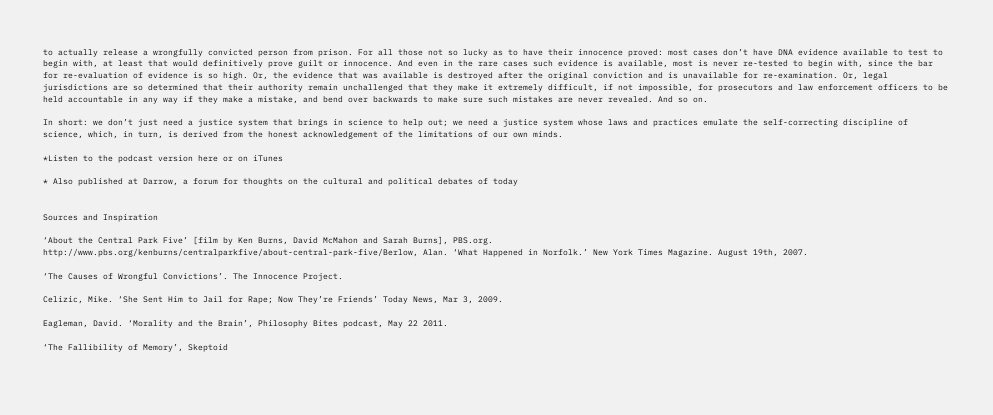to actually release a wrongfully convicted person from prison. For all those not so lucky as to have their innocence proved: most cases don’t have DNA evidence available to test to begin with, at least that would definitively prove guilt or innocence. And even in the rare cases such evidence is available, most is never re-tested to begin with, since the bar for re-evaluation of evidence is so high. Or, the evidence that was available is destroyed after the original conviction and is unavailable for re-examination. Or, legal jurisdictions are so determined that their authority remain unchallenged that they make it extremely difficult, if not impossible, for prosecutors and law enforcement officers to be held accountable in any way if they make a mistake, and bend over backwards to make sure such mistakes are never revealed. And so on.

In short: we don’t just need a justice system that brings in science to help out; we need a justice system whose laws and practices emulate the self-correcting discipline of science, which, in turn, is derived from the honest acknowledgement of the limitations of our own minds.

*Listen to the podcast version here or on iTunes

* Also published at Darrow, a forum for thoughts on the cultural and political debates of today


Sources and Inspiration

‘About the Central Park Five’ [film by Ken Burns, David McMahon and Sarah Burns], PBS.org.
http://www.pbs.org/kenburns/centralparkfive/about-central-park-five/Berlow, Alan. ‘What Happened in Norfolk.’ New York Times Magazine. August 19th, 2007.

‘The Causes of Wrongful Convictions’. The Innocence Project.

Celizic, Mike. ‘She Sent Him to Jail for Rape; Now They’re Friends’ Today News, Mar 3, 2009.

Eagleman, David. ‘Morality and the Brain’, Philosophy Bites podcast, May 22 2011.

‘The Fallibility of Memory’, Skeptoid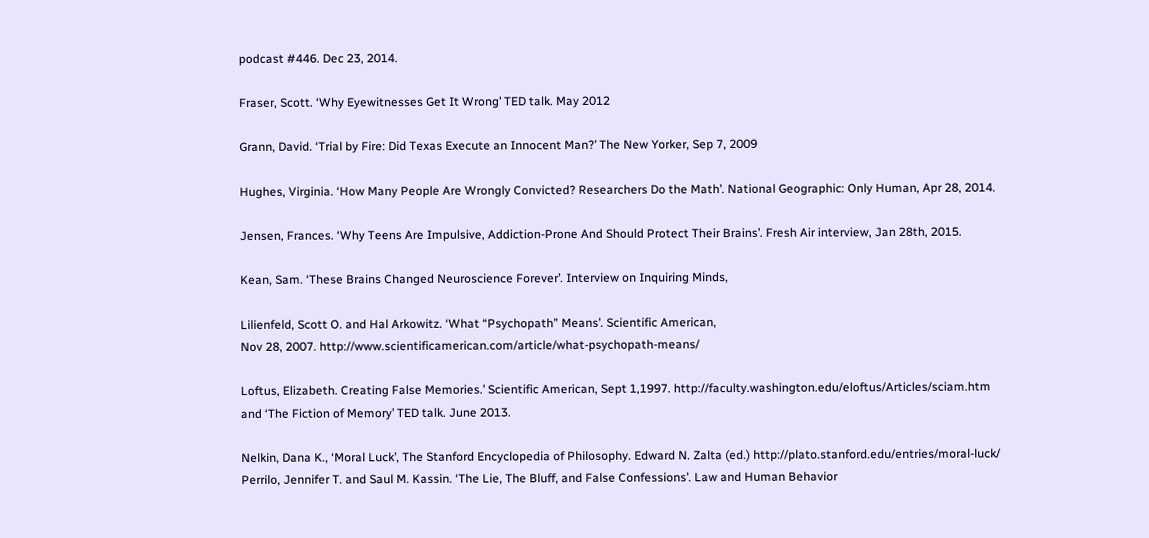podcast #446. Dec 23, 2014.

Fraser, Scott. ‘Why Eyewitnesses Get It Wrong’ TED talk. May 2012

Grann, David. ‘Trial by Fire: Did Texas Execute an Innocent Man?’ The New Yorker, Sep 7, 2009

Hughes, Virginia. ‘How Many People Are Wrongly Convicted? Researchers Do the Math’. National Geographic: Only Human, Apr 28, 2014.

Jensen, Frances. ‘Why Teens Are Impulsive, Addiction-Prone And Should Protect Their Brains’. Fresh Air interview, Jan 28th, 2015.

Kean, Sam. ‘These Brains Changed Neuroscience Forever’. Interview on Inquiring Minds,

Lilienfeld, Scott O. and Hal Arkowitz. ‘What “Psychopath” Means’. Scientific American,
Nov 28, 2007. http://www.scientificamerican.com/article/what-psychopath-means/

Loftus, Elizabeth. Creating False Memories.’ Scientific American, Sept 1,1997. http://faculty.washington.edu/eloftus/Articles/sciam.htm
and ‘The Fiction of Memory’ TED talk. June 2013.

Nelkin, Dana K., ‘Moral Luck’, The Stanford Encyclopedia of Philosophy. Edward N. Zalta (ed.) http://plato.stanford.edu/entries/moral-luck/
Perrilo, Jennifer T. and Saul M. Kassin. ‘The Lie, The Bluff, and False Confessions’. Law and Human Behavior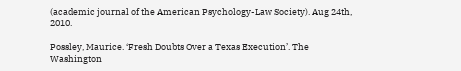(academic journal of the American Psychology-Law Society). Aug 24th, 2010.

Possley, Maurice. ‘Fresh Doubts Over a Texas Execution’. The Washington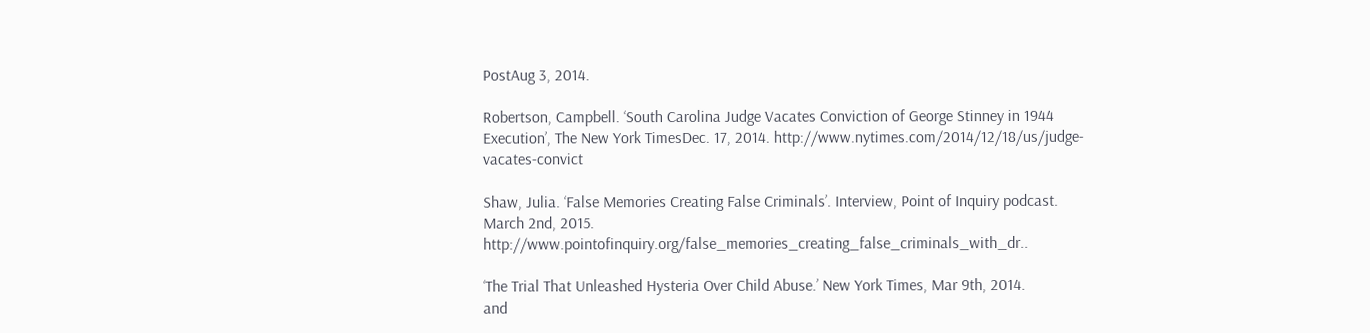PostAug 3, 2014.

Robertson, Campbell. ‘South Carolina Judge Vacates Conviction of George Stinney in 1944 Execution’, The New York TimesDec. 17, 2014. http://www.nytimes.com/2014/12/18/us/judge-vacates-convict

Shaw, Julia. ‘False Memories Creating False Criminals’. Interview, Point of Inquiry podcast.
March 2nd, 2015. http://www.pointofinquiry.org/false_memories_creating_false_criminals_with_dr..

‘The Trial That Unleashed Hysteria Over Child Abuse.’ New York Times, Mar 9th, 2014.
and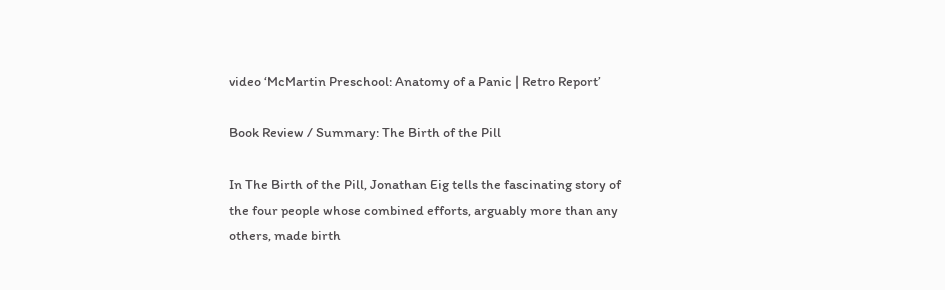video ‘McMartin Preschool: Anatomy of a Panic | Retro Report’

Book Review / Summary: The Birth of the Pill

In The Birth of the Pill, Jonathan Eig tells the fascinating story of the four people whose combined efforts, arguably more than any others, made birth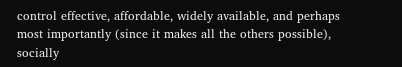control effective, affordable, widely available, and perhaps most importantly (since it makes all the others possible), socially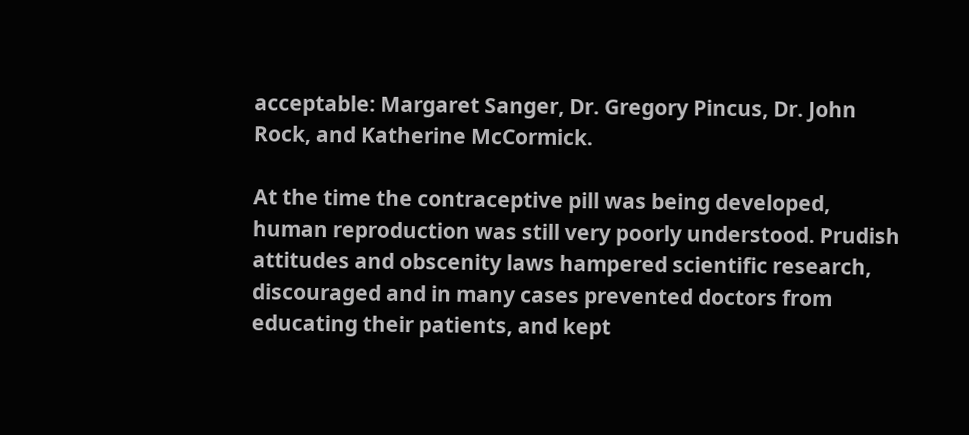acceptable: Margaret Sanger, Dr. Gregory Pincus, Dr. John Rock, and Katherine McCormick.

At the time the contraceptive pill was being developed, human reproduction was still very poorly understood. Prudish attitudes and obscenity laws hampered scientific research, discouraged and in many cases prevented doctors from educating their patients, and kept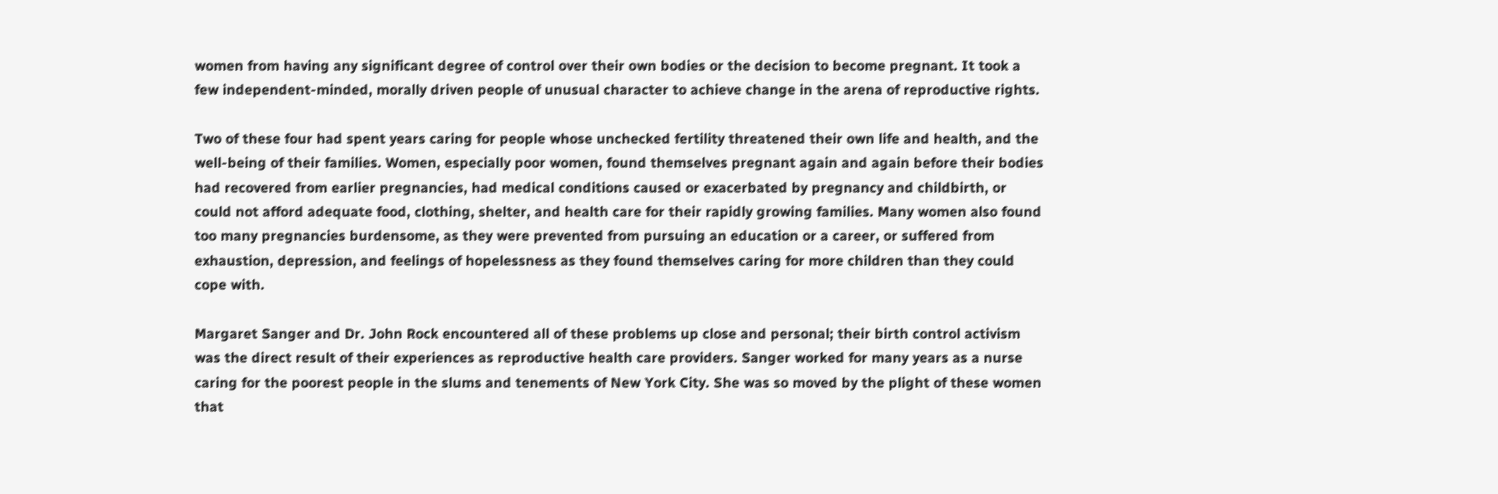women from having any significant degree of control over their own bodies or the decision to become pregnant. It took a few independent-minded, morally driven people of unusual character to achieve change in the arena of reproductive rights.

Two of these four had spent years caring for people whose unchecked fertility threatened their own life and health, and the well-being of their families. Women, especially poor women, found themselves pregnant again and again before their bodies had recovered from earlier pregnancies, had medical conditions caused or exacerbated by pregnancy and childbirth, or could not afford adequate food, clothing, shelter, and health care for their rapidly growing families. Many women also found too many pregnancies burdensome, as they were prevented from pursuing an education or a career, or suffered from exhaustion, depression, and feelings of hopelessness as they found themselves caring for more children than they could cope with.

Margaret Sanger and Dr. John Rock encountered all of these problems up close and personal; their birth control activism was the direct result of their experiences as reproductive health care providers. Sanger worked for many years as a nurse caring for the poorest people in the slums and tenements of New York City. She was so moved by the plight of these women that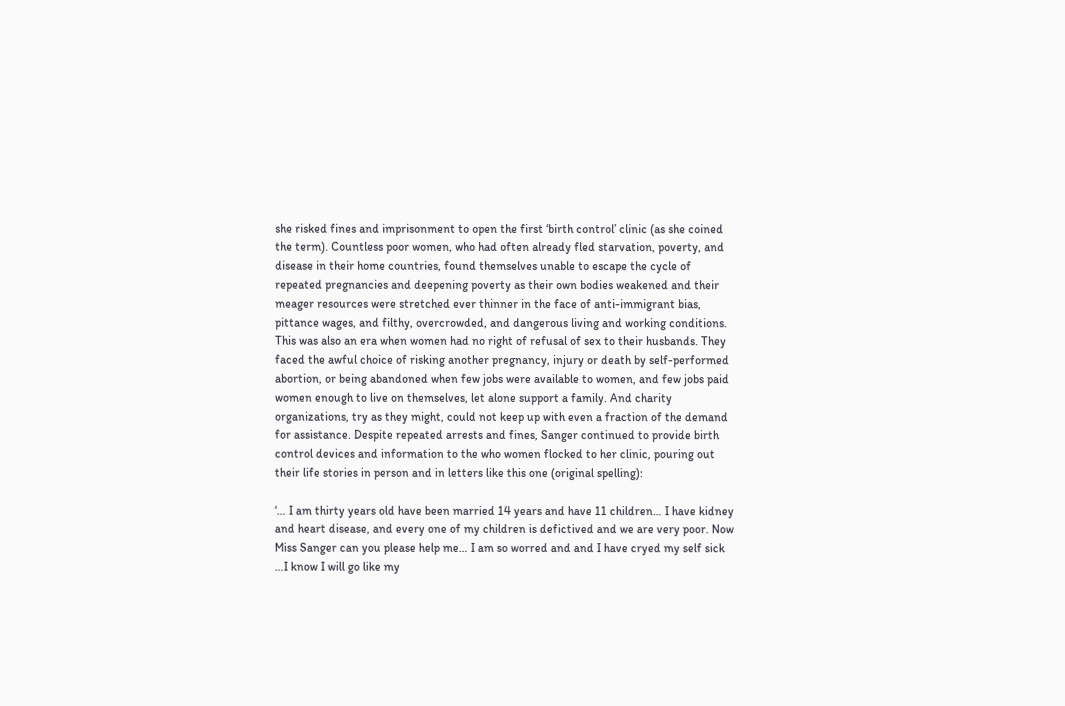she risked fines and imprisonment to open the first ‘birth control’ clinic (as she coined the term). Countless poor women, who had often already fled starvation, poverty, and disease in their home countries, found themselves unable to escape the cycle of repeated pregnancies and deepening poverty as their own bodies weakened and their meager resources were stretched ever thinner in the face of anti-immigrant bias, pittance wages, and filthy, overcrowded, and dangerous living and working conditions. This was also an era when women had no right of refusal of sex to their husbands. They faced the awful choice of risking another pregnancy, injury or death by self-performed abortion, or being abandoned when few jobs were available to women, and few jobs paid women enough to live on themselves, let alone support a family. And charity organizations, try as they might, could not keep up with even a fraction of the demand for assistance. Despite repeated arrests and fines, Sanger continued to provide birth control devices and information to the who women flocked to her clinic, pouring out their life stories in person and in letters like this one (original spelling):

‘… I am thirty years old have been married 14 years and have 11 children… I have kidney and heart disease, and every one of my children is defictived and we are very poor. Now Miss Sanger can you please help me… I am so worred and and I have cryed my self sick …I know I will go like my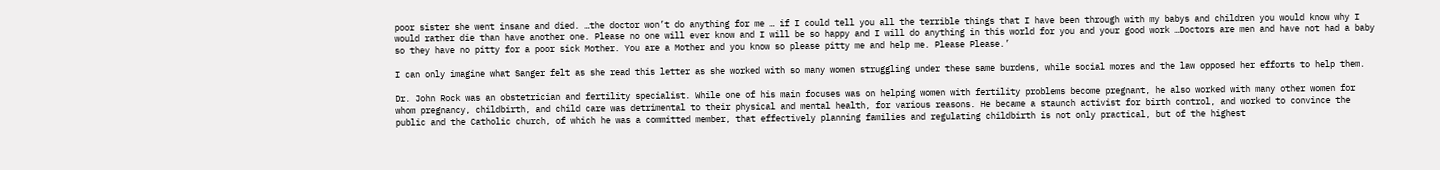poor sister she went insane and died. …the doctor won’t do anything for me … if I could tell you all the terrible things that I have been through with my babys and children you would know why I would rather die than have another one. Please no one will ever know and I will be so happy and I will do anything in this world for you and your good work …Doctors are men and have not had a baby so they have no pitty for a poor sick Mother. You are a Mother and you know so please pitty me and help me. Please Please.’

I can only imagine what Sanger felt as she read this letter as she worked with so many women struggling under these same burdens, while social mores and the law opposed her efforts to help them.

Dr. John Rock was an obstetrician and fertility specialist. While one of his main focuses was on helping women with fertility problems become pregnant, he also worked with many other women for whom pregnancy, childbirth, and child care was detrimental to their physical and mental health, for various reasons. He became a staunch activist for birth control, and worked to convince the public and the Catholic church, of which he was a committed member, that effectively planning families and regulating childbirth is not only practical, but of the highest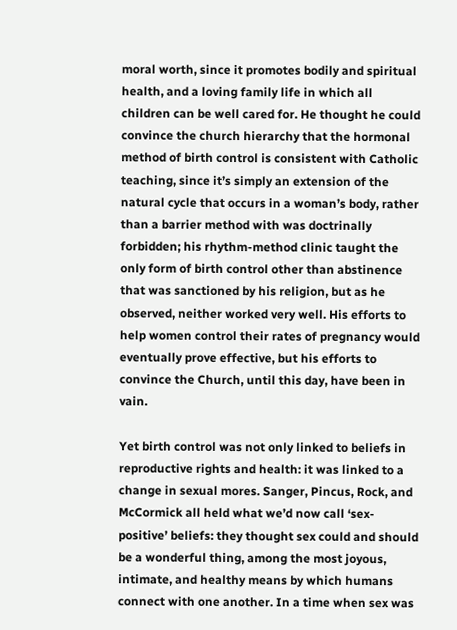moral worth, since it promotes bodily and spiritual health, and a loving family life in which all children can be well cared for. He thought he could convince the church hierarchy that the hormonal method of birth control is consistent with Catholic teaching, since it’s simply an extension of the natural cycle that occurs in a woman’s body, rather than a barrier method with was doctrinally forbidden; his rhythm-method clinic taught the only form of birth control other than abstinence that was sanctioned by his religion, but as he observed, neither worked very well. His efforts to help women control their rates of pregnancy would eventually prove effective, but his efforts to convince the Church, until this day, have been in vain.

Yet birth control was not only linked to beliefs in reproductive rights and health: it was linked to a change in sexual mores. Sanger, Pincus, Rock, and McCormick all held what we’d now call ‘sex-positive’ beliefs: they thought sex could and should be a wonderful thing, among the most joyous, intimate, and healthy means by which humans connect with one another. In a time when sex was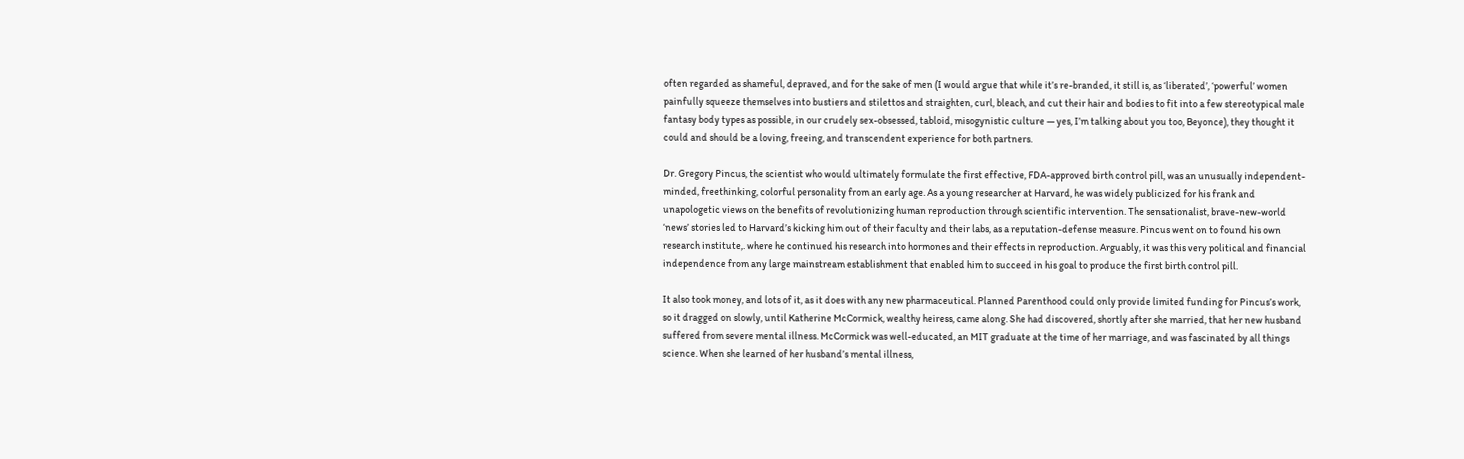often regarded as shameful, depraved, and for the sake of men (I would argue that while it’s re-branded, it still is, as ‘liberated’, ‘powerful’ women painfully squeeze themselves into bustiers and stilettos and straighten, curl, bleach, and cut their hair and bodies to fit into a few stereotypical male fantasy body types as possible, in our crudely sex-obsessed, tabloid, misogynistic culture — yes, I’m talking about you too, Beyonce), they thought it could and should be a loving, freeing, and transcendent experience for both partners.

Dr. Gregory Pincus, the scientist who would ultimately formulate the first effective, FDA-approved birth control pill, was an unusually independent-minded, freethinking, colorful personality from an early age. As a young researcher at Harvard, he was widely publicized for his frank and unapologetic views on the benefits of revolutionizing human reproduction through scientific intervention. The sensationalist, brave-new-world ‘news’ stories led to Harvard’s kicking him out of their faculty and their labs, as a reputation-defense measure. Pincus went on to found his own research institute,. where he continued his research into hormones and their effects in reproduction. Arguably, it was this very political and financial independence from any large mainstream establishment that enabled him to succeed in his goal to produce the first birth control pill.

It also took money, and lots of it, as it does with any new pharmaceutical. Planned Parenthood could only provide limited funding for Pincus’s work, so it dragged on slowly, until Katherine McCormick, wealthy heiress, came along. She had discovered, shortly after she married, that her new husband suffered from severe mental illness. McCormick was well-educated, an MIT graduate at the time of her marriage, and was fascinated by all things science. When she learned of her husband’s mental illness,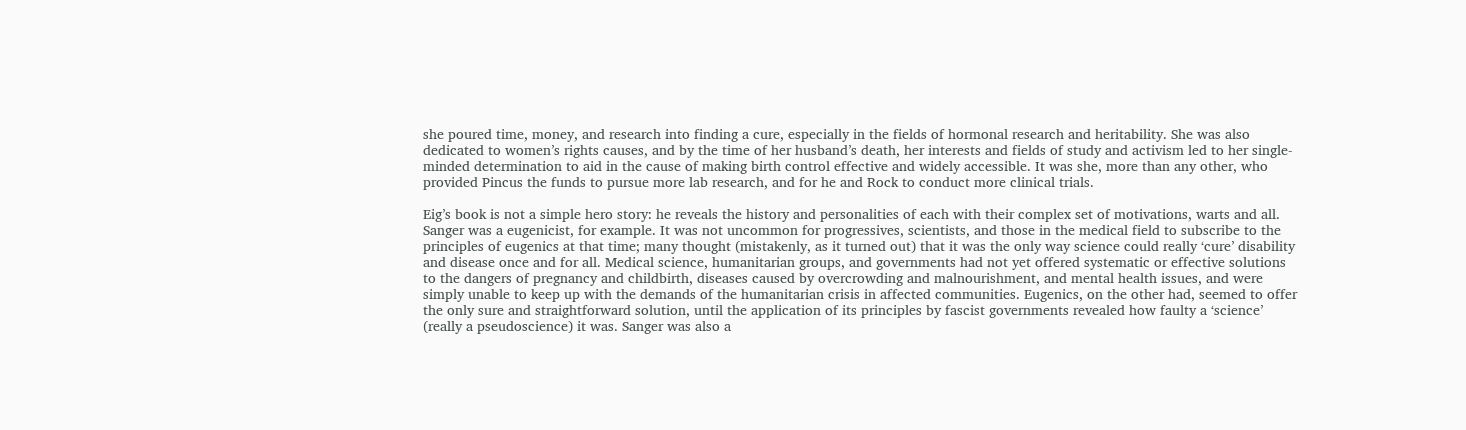she poured time, money, and research into finding a cure, especially in the fields of hormonal research and heritability. She was also dedicated to women’s rights causes, and by the time of her husband’s death, her interests and fields of study and activism led to her single-minded determination to aid in the cause of making birth control effective and widely accessible. It was she, more than any other, who provided Pincus the funds to pursue more lab research, and for he and Rock to conduct more clinical trials.

Eig’s book is not a simple hero story: he reveals the history and personalities of each with their complex set of motivations, warts and all. Sanger was a eugenicist, for example. It was not uncommon for progressives, scientists, and those in the medical field to subscribe to the principles of eugenics at that time; many thought (mistakenly, as it turned out) that it was the only way science could really ‘cure’ disability and disease once and for all. Medical science, humanitarian groups, and governments had not yet offered systematic or effective solutions to the dangers of pregnancy and childbirth, diseases caused by overcrowding and malnourishment, and mental health issues, and were simply unable to keep up with the demands of the humanitarian crisis in affected communities. Eugenics, on the other had, seemed to offer the only sure and straightforward solution, until the application of its principles by fascist governments revealed how faulty a ‘science’ (really a pseudoscience) it was. Sanger was also a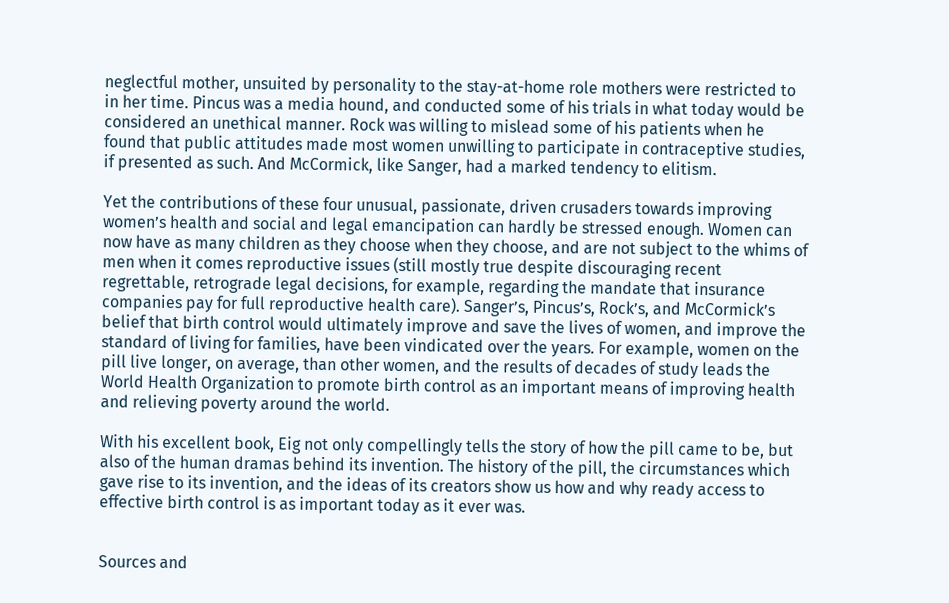neglectful mother, unsuited by personality to the stay-at-home role mothers were restricted to in her time. Pincus was a media hound, and conducted some of his trials in what today would be considered an unethical manner. Rock was willing to mislead some of his patients when he found that public attitudes made most women unwilling to participate in contraceptive studies, if presented as such. And McCormick, like Sanger, had a marked tendency to elitism.

Yet the contributions of these four unusual, passionate, driven crusaders towards improving women’s health and social and legal emancipation can hardly be stressed enough. Women can now have as many children as they choose when they choose, and are not subject to the whims of men when it comes reproductive issues (still mostly true despite discouraging recent regrettable, retrograde legal decisions, for example, regarding the mandate that insurance companies pay for full reproductive health care). Sanger’s, Pincus’s, Rock’s, and McCormick’s belief that birth control would ultimately improve and save the lives of women, and improve the standard of living for families, have been vindicated over the years. For example, women on the pill live longer, on average, than other women, and the results of decades of study leads the World Health Organization to promote birth control as an important means of improving health and relieving poverty around the world.

With his excellent book, Eig not only compellingly tells the story of how the pill came to be, but also of the human dramas behind its invention. The history of the pill, the circumstances which gave rise to its invention, and the ideas of its creators show us how and why ready access to effective birth control is as important today as it ever was.


Sources and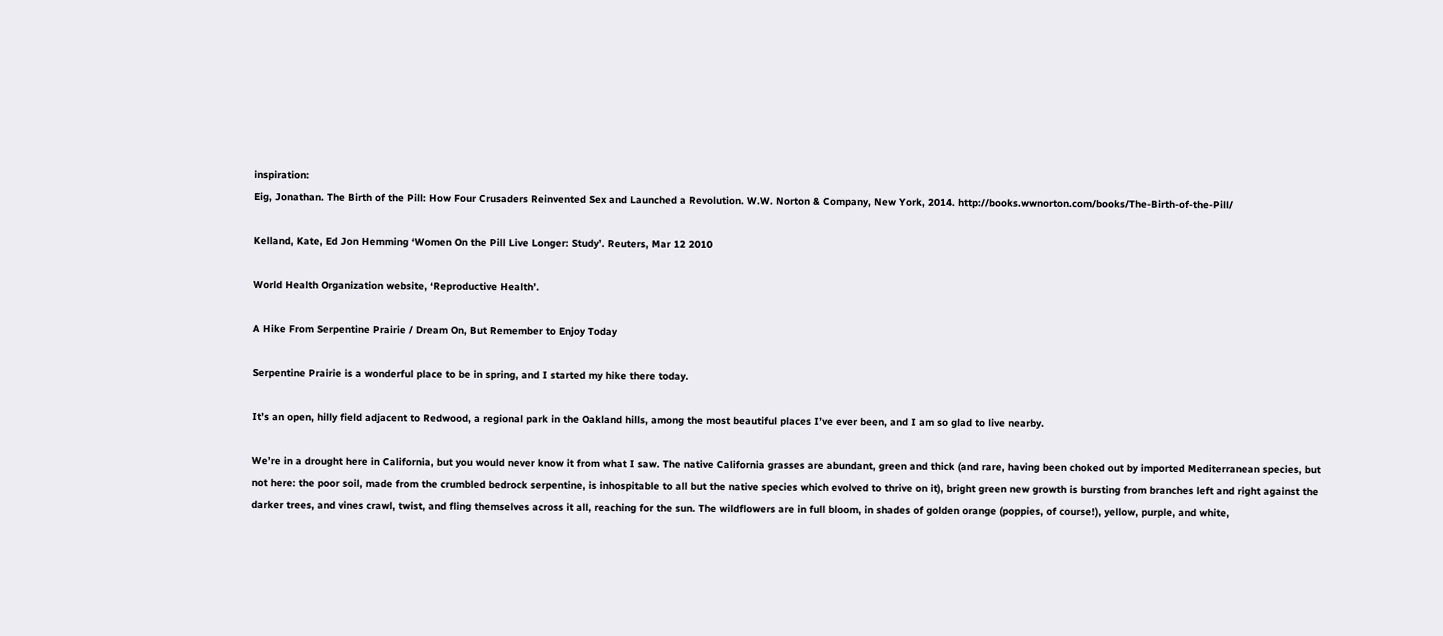inspiration:
Eig, Jonathan. The Birth of the Pill: How Four Crusaders Reinvented Sex and Launched a Revolution. W.W. Norton & Company, New York, 2014. http://books.wwnorton.com/books/The-Birth-of-the-Pill/

Kelland, Kate, Ed Jon Hemming ‘Women On the Pill Live Longer: Study’. Reuters, Mar 12 2010

World Health Organization website, ‘Reproductive Health’.

A Hike From Serpentine Prairie / Dream On, But Remember to Enjoy Today

Serpentine Prairie is a wonderful place to be in spring, and I started my hike there today.

It’s an open, hilly field adjacent to Redwood, a regional park in the Oakland hills, among the most beautiful places I’ve ever been, and I am so glad to live nearby.

We’re in a drought here in California, but you would never know it from what I saw. The native California grasses are abundant, green and thick (and rare, having been choked out by imported Mediterranean species, but not here: the poor soil, made from the crumbled bedrock serpentine, is inhospitable to all but the native species which evolved to thrive on it), bright green new growth is bursting from branches left and right against the darker trees, and vines crawl, twist, and fling themselves across it all, reaching for the sun. The wildflowers are in full bloom, in shades of golden orange (poppies, of course!), yellow, purple, and white,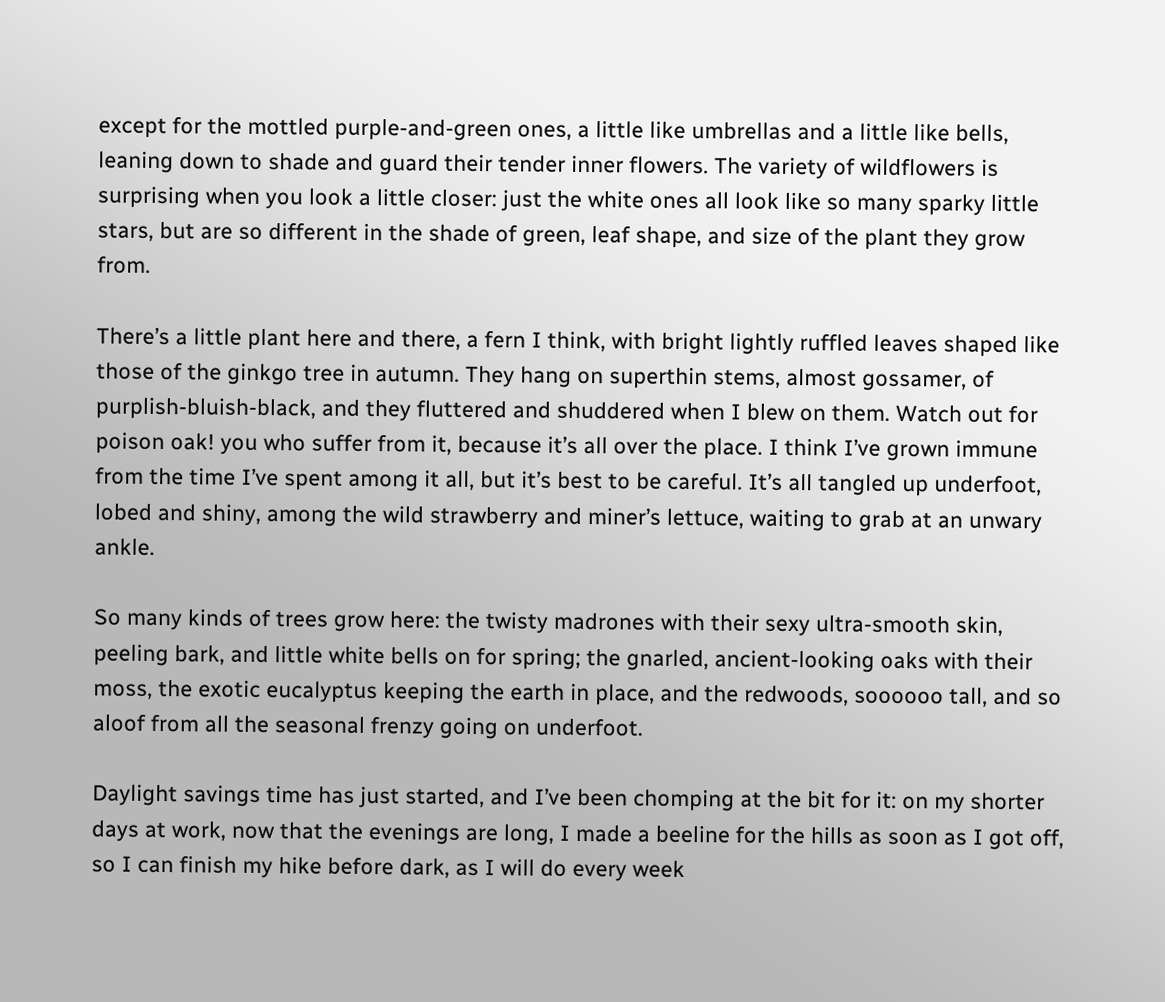except for the mottled purple-and-green ones, a little like umbrellas and a little like bells, leaning down to shade and guard their tender inner flowers. The variety of wildflowers is surprising when you look a little closer: just the white ones all look like so many sparky little stars, but are so different in the shade of green, leaf shape, and size of the plant they grow from.

There’s a little plant here and there, a fern I think, with bright lightly ruffled leaves shaped like those of the ginkgo tree in autumn. They hang on superthin stems, almost gossamer, of purplish-bluish-black, and they fluttered and shuddered when I blew on them. Watch out for poison oak! you who suffer from it, because it’s all over the place. I think I’ve grown immune from the time I’ve spent among it all, but it’s best to be careful. It’s all tangled up underfoot, lobed and shiny, among the wild strawberry and miner’s lettuce, waiting to grab at an unwary ankle.

So many kinds of trees grow here: the twisty madrones with their sexy ultra-smooth skin, peeling bark, and little white bells on for spring; the gnarled, ancient-looking oaks with their moss, the exotic eucalyptus keeping the earth in place, and the redwoods, soooooo tall, and so aloof from all the seasonal frenzy going on underfoot.

Daylight savings time has just started, and I’ve been chomping at the bit for it: on my shorter days at work, now that the evenings are long, I made a beeline for the hills as soon as I got off, so I can finish my hike before dark, as I will do every week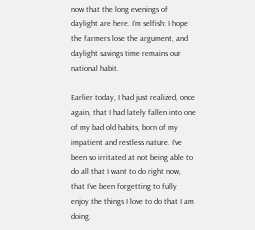now that the long evenings of daylight are here. I’m selfish: I hope the farmers lose the argument, and daylight savings time remains our national habit.

Earlier today, I had just realized, once again, that I had lately fallen into one of my bad old habits, born of my impatient and restless nature. I’ve been so irritated at not being able to do all that I want to do right now, that I’ve been forgetting to fully enjoy the things I love to do that I am doing.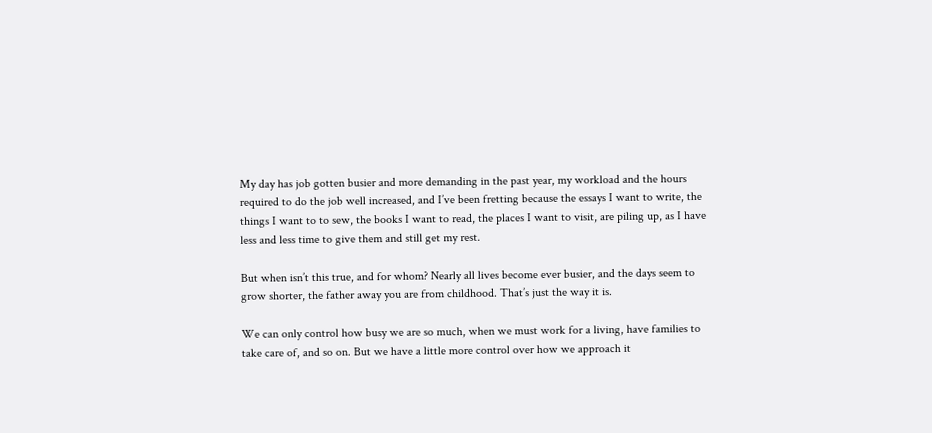My day has job gotten busier and more demanding in the past year, my workload and the hours required to do the job well increased, and I’ve been fretting because the essays I want to write, the things I want to to sew, the books I want to read, the places I want to visit, are piling up, as I have less and less time to give them and still get my rest.

But when isn’t this true, and for whom? Nearly all lives become ever busier, and the days seem to grow shorter, the father away you are from childhood. That’s just the way it is.

We can only control how busy we are so much, when we must work for a living, have families to take care of, and so on. But we have a little more control over how we approach it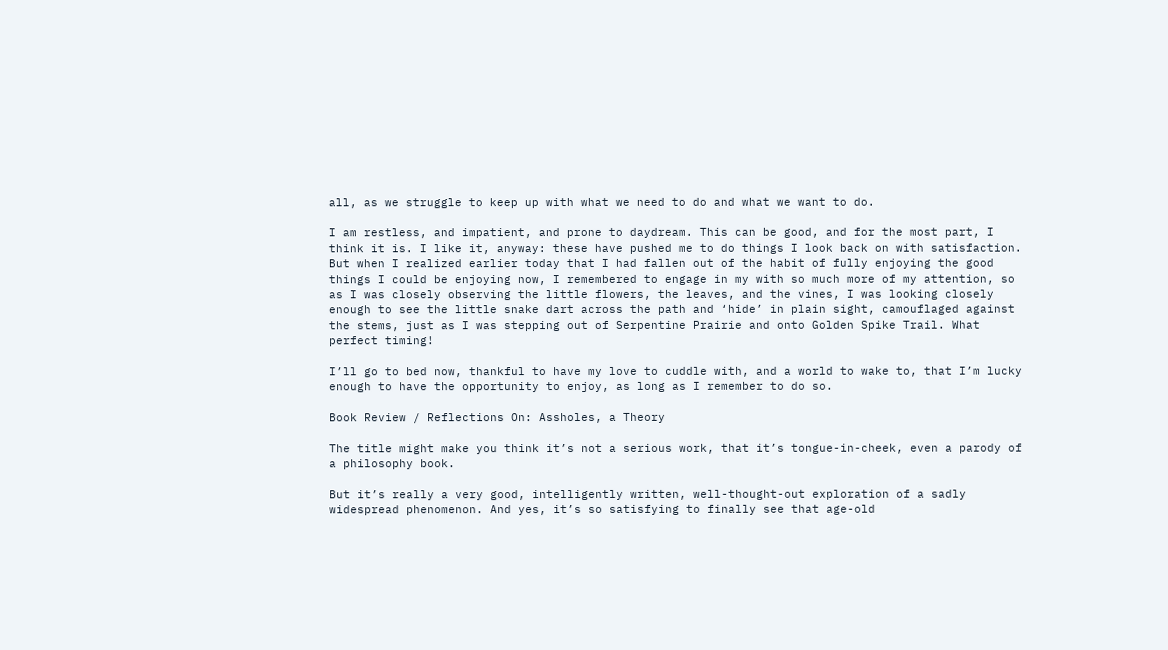all, as we struggle to keep up with what we need to do and what we want to do.

I am restless, and impatient, and prone to daydream. This can be good, and for the most part, I think it is. I like it, anyway: these have pushed me to do things I look back on with satisfaction. But when I realized earlier today that I had fallen out of the habit of fully enjoying the good things I could be enjoying now, I remembered to engage in my with so much more of my attention, so as I was closely observing the little flowers, the leaves, and the vines, I was looking closely enough to see the little snake dart across the path and ‘hide’ in plain sight, camouflaged against the stems, just as I was stepping out of Serpentine Prairie and onto Golden Spike Trail. What perfect timing!

I’ll go to bed now, thankful to have my love to cuddle with, and a world to wake to, that I’m lucky enough to have the opportunity to enjoy, as long as I remember to do so.

Book Review / Reflections On: Assholes, a Theory

The title might make you think it’s not a serious work, that it’s tongue-in-cheek, even a parody of a philosophy book.

But it’s really a very good, intelligently written, well-thought-out exploration of a sadly widespread phenomenon. And yes, it’s so satisfying to finally see that age-old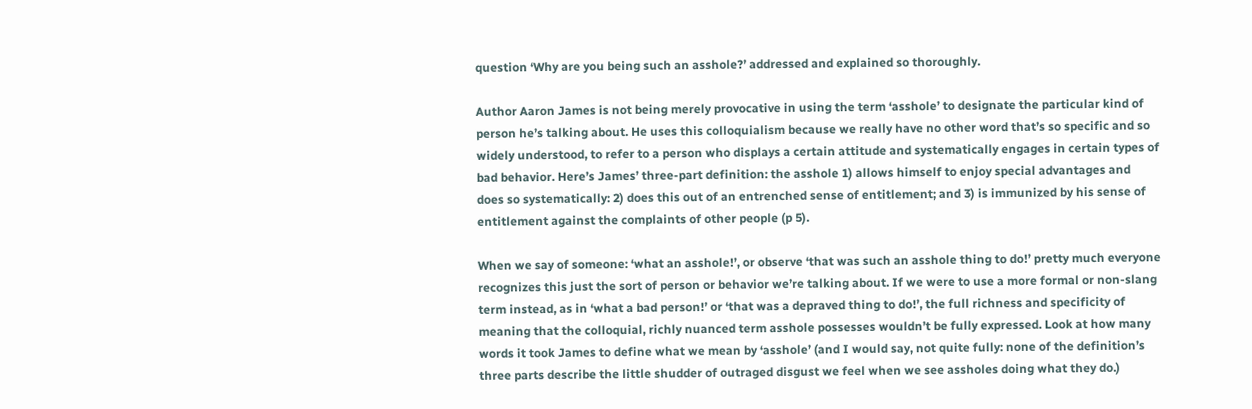question ‘Why are you being such an asshole?’ addressed and explained so thoroughly.

Author Aaron James is not being merely provocative in using the term ‘asshole’ to designate the particular kind of person he’s talking about. He uses this colloquialism because we really have no other word that’s so specific and so widely understood, to refer to a person who displays a certain attitude and systematically engages in certain types of bad behavior. Here’s James’ three-part definition: the asshole 1) allows himself to enjoy special advantages and does so systematically: 2) does this out of an entrenched sense of entitlement; and 3) is immunized by his sense of entitlement against the complaints of other people (p 5).

When we say of someone: ‘what an asshole!’, or observe ‘that was such an asshole thing to do!’ pretty much everyone recognizes this just the sort of person or behavior we’re talking about. If we were to use a more formal or non-slang term instead, as in ‘what a bad person!’ or ‘that was a depraved thing to do!’, the full richness and specificity of meaning that the colloquial, richly nuanced term asshole possesses wouldn’t be fully expressed. Look at how many words it took James to define what we mean by ‘asshole’ (and I would say, not quite fully: none of the definition’s three parts describe the little shudder of outraged disgust we feel when we see assholes doing what they do.)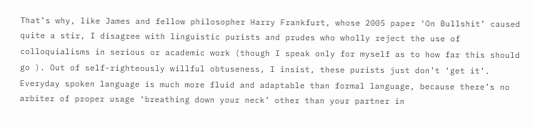That’s why, like James and fellow philosopher Harry Frankfurt, whose 2005 paper ‘On Bullshit’ caused quite a stir, I disagree with linguistic purists and prudes who wholly reject the use of colloquialisms in serious or academic work (though I speak only for myself as to how far this should go ). Out of self-righteously willful obtuseness, I insist, these purists just don’t ‘get it’. Everyday spoken language is much more fluid and adaptable than formal language, because there’s no arbiter of proper usage ‘breathing down your neck’ other than your partner in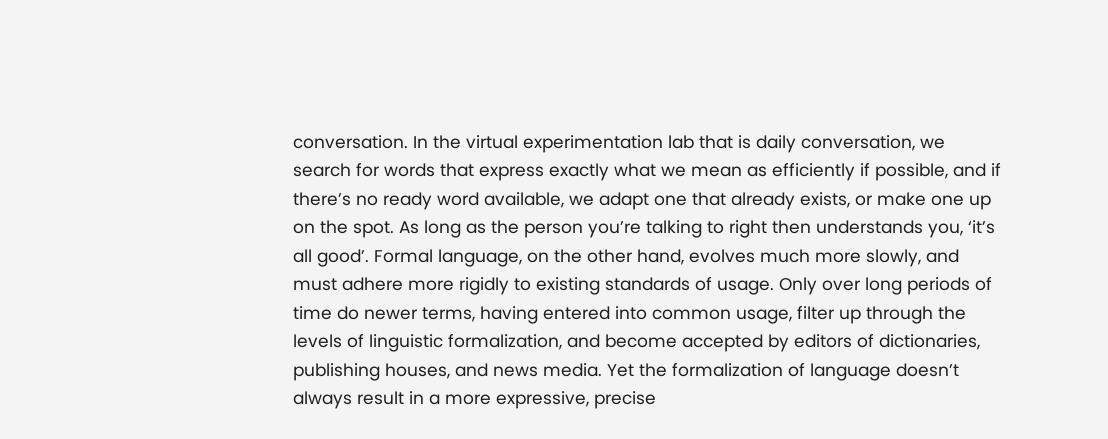conversation. In the virtual experimentation lab that is daily conversation, we search for words that express exactly what we mean as efficiently if possible, and if there’s no ready word available, we adapt one that already exists, or make one up on the spot. As long as the person you’re talking to right then understands you, ‘it’s all good’. Formal language, on the other hand, evolves much more slowly, and must adhere more rigidly to existing standards of usage. Only over long periods of time do newer terms, having entered into common usage, filter up through the levels of linguistic formalization, and become accepted by editors of dictionaries, publishing houses, and news media. Yet the formalization of language doesn’t always result in a more expressive, precise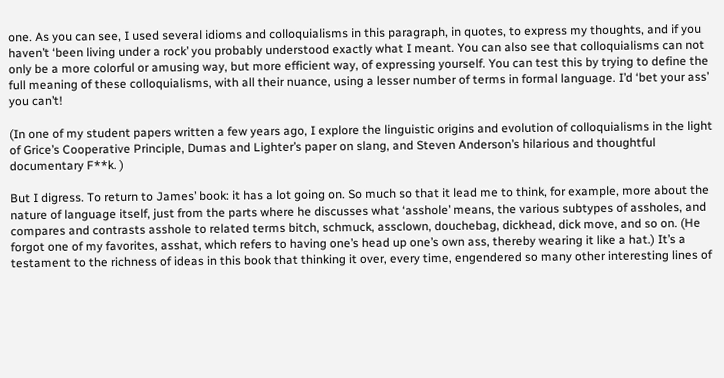one. As you can see, I used several idioms and colloquialisms in this paragraph, in quotes, to express my thoughts, and if you haven’t ‘been living under a rock’ you probably understood exactly what I meant. You can also see that colloquialisms can not only be a more colorful or amusing way, but more efficient way, of expressing yourself. You can test this by trying to define the full meaning of these colloquialisms, with all their nuance, using a lesser number of terms in formal language. I’d ‘bet your ass’ you can’t!

(In one of my student papers written a few years ago, I explore the linguistic origins and evolution of colloquialisms in the light of Grice’s Cooperative Principle, Dumas and Lighter’s paper on slang, and Steven Anderson’s hilarious and thoughtful documentary F**k. )

But I digress. To return to James’ book: it has a lot going on. So much so that it lead me to think, for example, more about the nature of language itself, just from the parts where he discusses what ‘asshole’ means, the various subtypes of assholes, and compares and contrasts asshole to related terms bitch, schmuck, assclown, douchebag, dickhead, dick move, and so on. (He forgot one of my favorites, asshat, which refers to having one’s head up one’s own ass, thereby wearing it like a hat.) It’s a testament to the richness of ideas in this book that thinking it over, every time, engendered so many other interesting lines of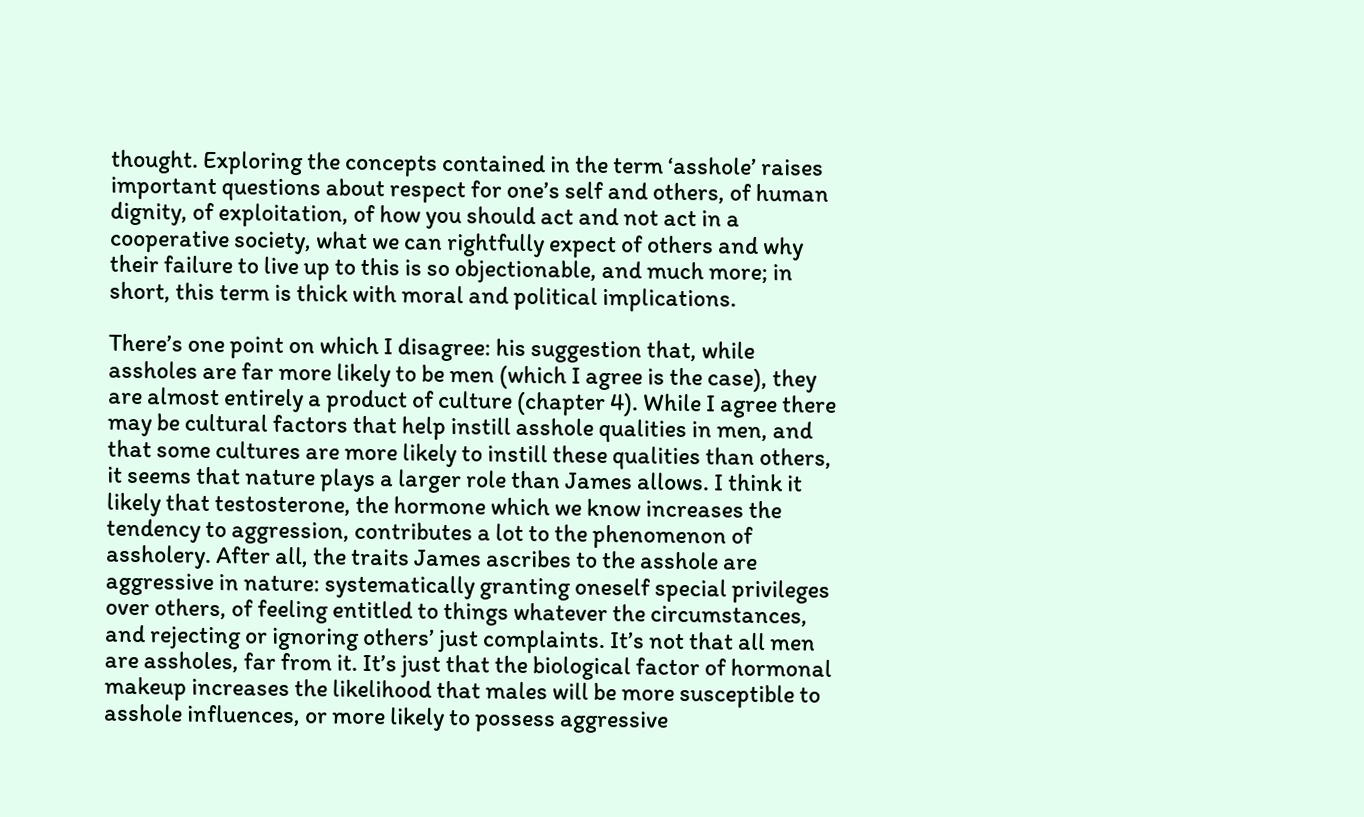thought. Exploring the concepts contained in the term ‘asshole’ raises important questions about respect for one’s self and others, of human dignity, of exploitation, of how you should act and not act in a cooperative society, what we can rightfully expect of others and why their failure to live up to this is so objectionable, and much more; in short, this term is thick with moral and political implications.

There’s one point on which I disagree: his suggestion that, while assholes are far more likely to be men (which I agree is the case), they are almost entirely a product of culture (chapter 4). While I agree there may be cultural factors that help instill asshole qualities in men, and that some cultures are more likely to instill these qualities than others, it seems that nature plays a larger role than James allows. I think it likely that testosterone, the hormone which we know increases the tendency to aggression, contributes a lot to the phenomenon of assholery. After all, the traits James ascribes to the asshole are aggressive in nature: systematically granting oneself special privileges over others, of feeling entitled to things whatever the circumstances, and rejecting or ignoring others’ just complaints. It’s not that all men are assholes, far from it. It’s just that the biological factor of hormonal makeup increases the likelihood that males will be more susceptible to asshole influences, or more likely to possess aggressive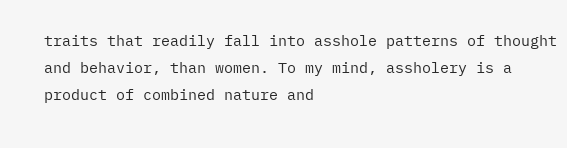traits that readily fall into asshole patterns of thought and behavior, than women. To my mind, assholery is a product of combined nature and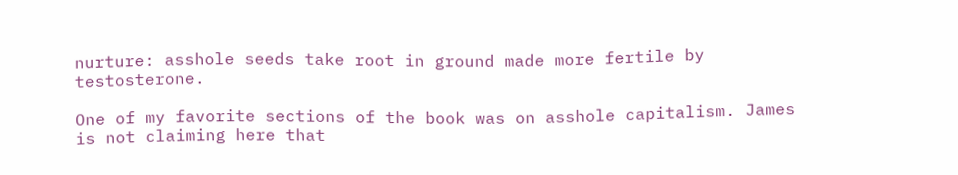nurture: asshole seeds take root in ground made more fertile by testosterone.

One of my favorite sections of the book was on asshole capitalism. James is not claiming here that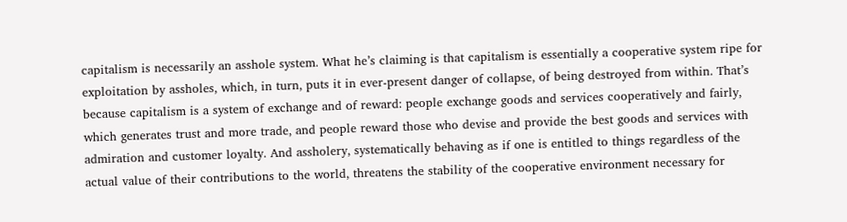capitalism is necessarily an asshole system. What he’s claiming is that capitalism is essentially a cooperative system ripe for exploitation by assholes, which, in turn, puts it in ever-present danger of collapse, of being destroyed from within. That’s because capitalism is a system of exchange and of reward: people exchange goods and services cooperatively and fairly, which generates trust and more trade, and people reward those who devise and provide the best goods and services with admiration and customer loyalty. And assholery, systematically behaving as if one is entitled to things regardless of the actual value of their contributions to the world, threatens the stability of the cooperative environment necessary for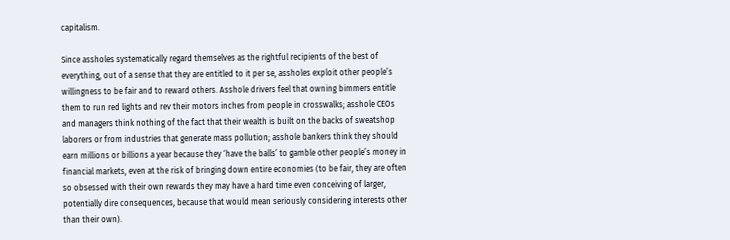capitalism.

Since assholes systematically regard themselves as the rightful recipients of the best of everything, out of a sense that they are entitled to it per se, assholes exploit other people’s willingness to be fair and to reward others. Asshole drivers feel that owning bimmers entitle them to run red lights and rev their motors inches from people in crosswalks; asshole CEOs and managers think nothing of the fact that their wealth is built on the backs of sweatshop laborers or from industries that generate mass pollution; asshole bankers think they should earn millions or billions a year because they ‘have the balls’ to gamble other people’s money in financial markets, even at the risk of bringing down entire economies (to be fair, they are often so obsessed with their own rewards they may have a hard time even conceiving of larger, potentially dire consequences, because that would mean seriously considering interests other than their own).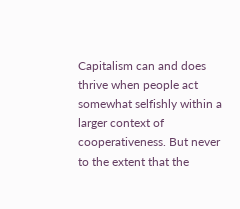Capitalism can and does thrive when people act somewhat selfishly within a larger context of cooperativeness. But never to the extent that the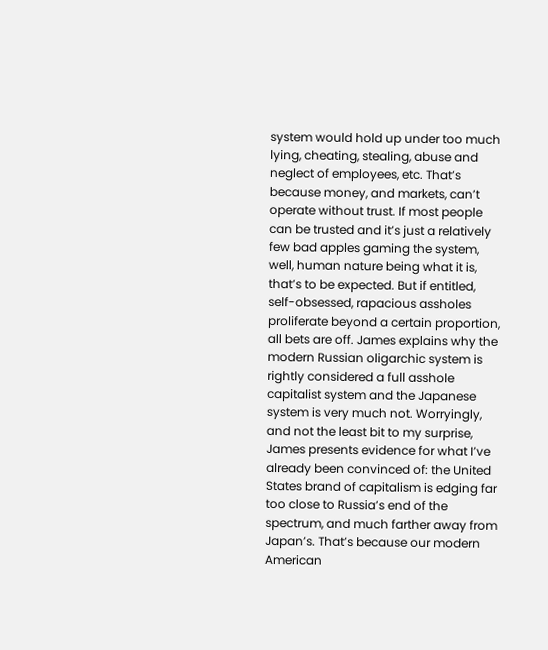system would hold up under too much lying, cheating, stealing, abuse and neglect of employees, etc. That’s because money, and markets, can’t operate without trust. If most people can be trusted and it’s just a relatively few bad apples gaming the system, well, human nature being what it is, that’s to be expected. But if entitled, self-obsessed, rapacious assholes proliferate beyond a certain proportion, all bets are off. James explains why the modern Russian oligarchic system is rightly considered a full asshole capitalist system and the Japanese system is very much not. Worryingly, and not the least bit to my surprise, James presents evidence for what I’ve already been convinced of: the United States brand of capitalism is edging far too close to Russia’s end of the spectrum, and much farther away from Japan’s. That’s because our modern American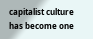capitalist culture has become one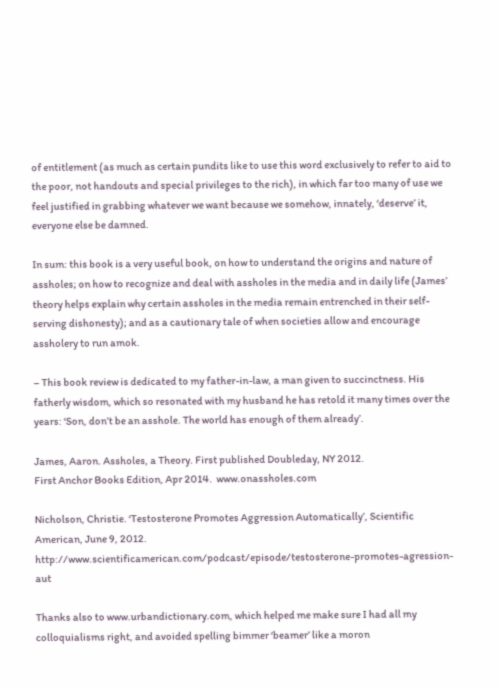of entitlement (as much as certain pundits like to use this word exclusively to refer to aid to the poor, not handouts and special privileges to the rich), in which far too many of use we feel justified in grabbing whatever we want because we somehow, innately, ‘deserve’ it, everyone else be damned.

In sum: this book is a very useful book, on how to understand the origins and nature of assholes; on how to recognize and deal with assholes in the media and in daily life (James’ theory helps explain why certain assholes in the media remain entrenched in their self-serving dishonesty); and as a cautionary tale of when societies allow and encourage assholery to run amok.

– This book review is dedicated to my father-in-law, a man given to succinctness. His fatherly wisdom, which so resonated with my husband he has retold it many times over the years: ‘Son, don’t be an asshole. The world has enough of them already’.

James, Aaron. Assholes, a Theory. First published Doubleday, NY 2012.
First Anchor Books Edition, Apr 2014.  www.onassholes.com

Nicholson, Christie. ‘Testosterone Promotes Aggression Automatically’, Scientific American, June 9, 2012. http://www.scientificamerican.com/podcast/episode/testosterone-promotes-agression-aut

Thanks also to www.urbandictionary.com, which helped me make sure I had all my colloquialisms right, and avoided spelling bimmer ‘beamer’ like a moron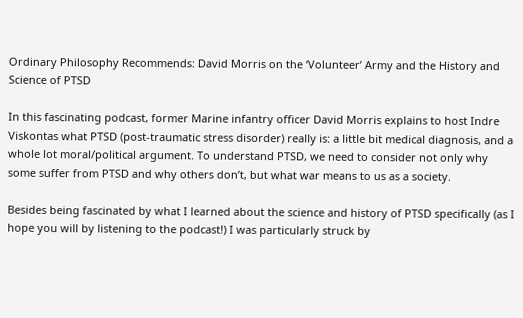Ordinary Philosophy Recommends: David Morris on the ‘Volunteer’ Army and the History and Science of PTSD

In this fascinating podcast, former Marine infantry officer David Morris explains to host Indre Viskontas what PTSD (post-traumatic stress disorder) really is: a little bit medical diagnosis, and a whole lot moral/political argument. To understand PTSD, we need to consider not only why some suffer from PTSD and why others don’t, but what war means to us as a society.

Besides being fascinated by what I learned about the science and history of PTSD specifically (as I hope you will by listening to the podcast!) I was particularly struck by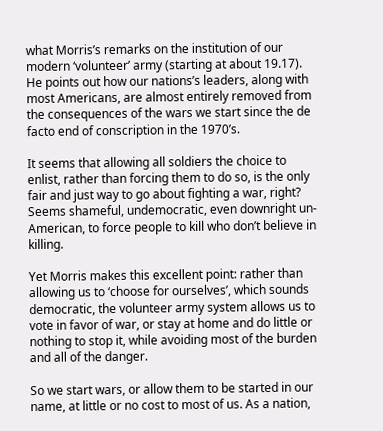what Morris’s remarks on the institution of our modern ‘volunteer’ army (starting at about 19.17). He points out how our nations’s leaders, along with most Americans, are almost entirely removed from the consequences of the wars we start since the de facto end of conscription in the 1970’s.

It seems that allowing all soldiers the choice to enlist, rather than forcing them to do so, is the only fair and just way to go about fighting a war, right? Seems shameful, undemocratic, even downright un-American, to force people to kill who don’t believe in killing.

Yet Morris makes this excellent point: rather than allowing us to ‘choose for ourselves’, which sounds democratic, the volunteer army system allows us to vote in favor of war, or stay at home and do little or nothing to stop it, while avoiding most of the burden and all of the danger.

So we start wars, or allow them to be started in our name, at little or no cost to most of us. As a nation,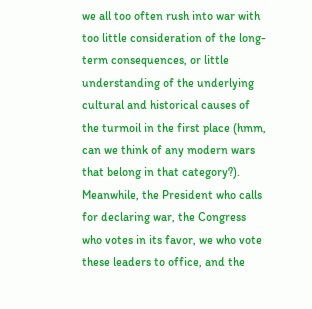we all too often rush into war with too little consideration of the long-term consequences, or little understanding of the underlying cultural and historical causes of the turmoil in the first place (hmm, can we think of any modern wars that belong in that category?). Meanwhile, the President who calls for declaring war, the Congress who votes in its favor, we who vote these leaders to office, and the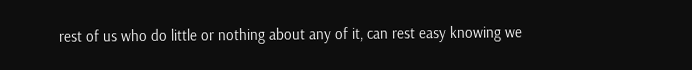rest of us who do little or nothing about any of it, can rest easy knowing we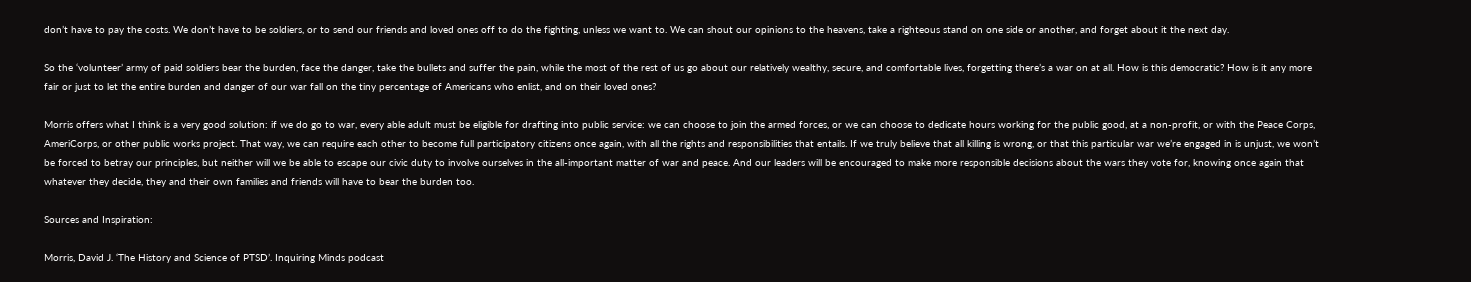don’t have to pay the costs. We don’t have to be soldiers, or to send our friends and loved ones off to do the fighting, unless we want to. We can shout our opinions to the heavens, take a righteous stand on one side or another, and forget about it the next day.

So the ‘volunteer’ army of paid soldiers bear the burden, face the danger, take the bullets and suffer the pain, while the most of the rest of us go about our relatively wealthy, secure, and comfortable lives, forgetting there’s a war on at all. How is this democratic? How is it any more fair or just to let the entire burden and danger of our war fall on the tiny percentage of Americans who enlist, and on their loved ones?

Morris offers what I think is a very good solution: if we do go to war, every able adult must be eligible for drafting into public service: we can choose to join the armed forces, or we can choose to dedicate hours working for the public good, at a non-profit, or with the Peace Corps, AmeriCorps, or other public works project. That way, we can require each other to become full participatory citizens once again, with all the rights and responsibilities that entails. If we truly believe that all killing is wrong, or that this particular war we’re engaged in is unjust, we won’t be forced to betray our principles, but neither will we be able to escape our civic duty to involve ourselves in the all-important matter of war and peace. And our leaders will be encouraged to make more responsible decisions about the wars they vote for, knowing once again that whatever they decide, they and their own families and friends will have to bear the burden too.

Sources and Inspiration:

Morris, David J. ‘The History and Science of PTSD’. Inquiring Minds podcast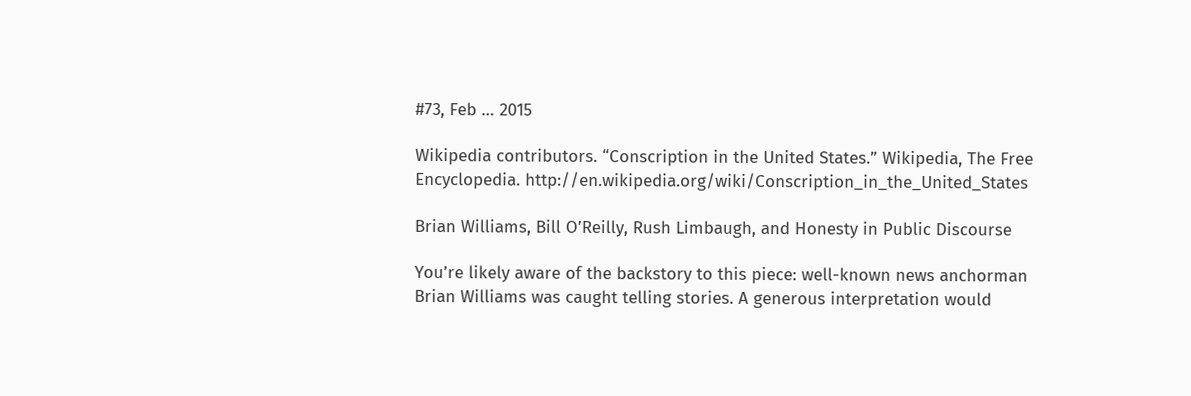#73, Feb … 2015

Wikipedia contributors. “Conscription in the United States.” Wikipedia, The Free Encyclopedia. http://en.wikipedia.org/wiki/Conscription_in_the_United_States

Brian Williams, Bill O’Reilly, Rush Limbaugh, and Honesty in Public Discourse

You’re likely aware of the backstory to this piece: well-known news anchorman Brian Williams was caught telling stories. A generous interpretation would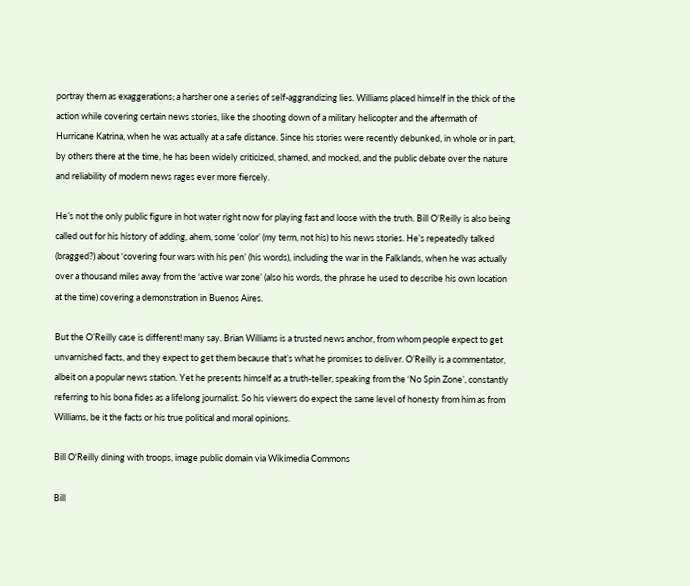portray them as exaggerations; a harsher one a series of self-aggrandizing lies. Williams placed himself in the thick of the action while covering certain news stories, like the shooting down of a military helicopter and the aftermath of Hurricane Katrina, when he was actually at a safe distance. Since his stories were recently debunked, in whole or in part, by others there at the time, he has been widely criticized, shamed, and mocked, and the public debate over the nature and reliability of modern news rages ever more fiercely.

He’s not the only public figure in hot water right now for playing fast and loose with the truth. Bill O’Reilly is also being called out for his history of adding, ahem, some ‘color’ (my term, not his) to his news stories. He’s repeatedly talked (bragged?) about ‘covering four wars with his pen’ (his words), including the war in the Falklands, when he was actually over a thousand miles away from the ‘active war zone’ (also his words, the phrase he used to describe his own location at the time) covering a demonstration in Buenos Aires.

But the O’Reilly case is different! many say. Brian Williams is a trusted news anchor, from whom people expect to get unvarnished facts, and they expect to get them because that’s what he promises to deliver. O’Reilly is a commentator, albeit on a popular news station. Yet he presents himself as a truth-teller, speaking from the ‘No Spin Zone’, constantly referring to his bona fides as a lifelong journalist. So his viewers do expect the same level of honesty from him as from Williams, be it the facts or his true political and moral opinions.

Bill O'Reilly dining with troops, image public domain via Wikimedia Commons

Bill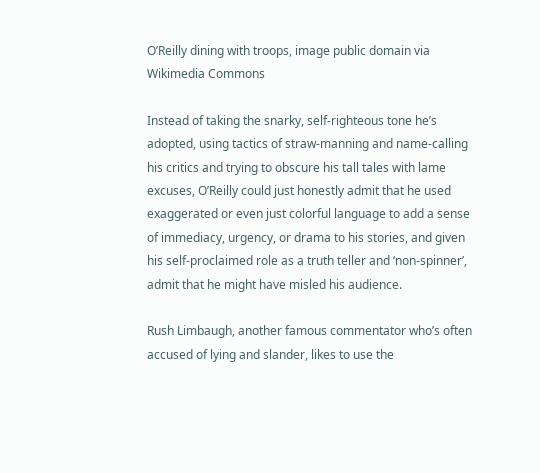O’Reilly dining with troops, image public domain via Wikimedia Commons

Instead of taking the snarky, self-righteous tone he’s adopted, using tactics of straw-manning and name-calling his critics and trying to obscure his tall tales with lame excuses, O’Reilly could just honestly admit that he used exaggerated or even just colorful language to add a sense of immediacy, urgency, or drama to his stories, and given his self-proclaimed role as a truth teller and ‘non-spinner’, admit that he might have misled his audience.

Rush Limbaugh, another famous commentator who’s often accused of lying and slander, likes to use the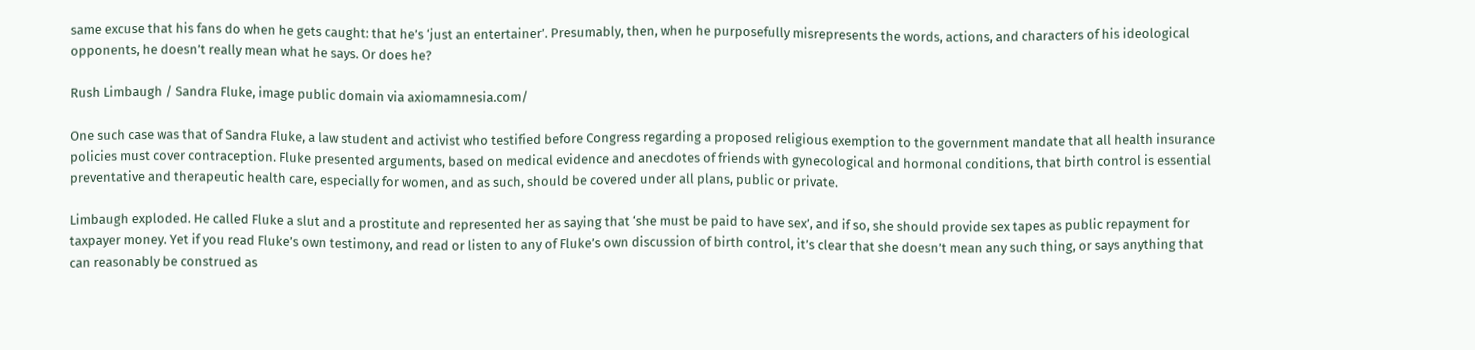same excuse that his fans do when he gets caught: that he’s ‘just an entertainer’. Presumably, then, when he purposefully misrepresents the words, actions, and characters of his ideological opponents, he doesn’t really mean what he says. Or does he?

Rush Limbaugh / Sandra Fluke, image public domain via axiomamnesia.com/

One such case was that of Sandra Fluke, a law student and activist who testified before Congress regarding a proposed religious exemption to the government mandate that all health insurance policies must cover contraception. Fluke presented arguments, based on medical evidence and anecdotes of friends with gynecological and hormonal conditions, that birth control is essential preventative and therapeutic health care, especially for women, and as such, should be covered under all plans, public or private.

Limbaugh exploded. He called Fluke a slut and a prostitute and represented her as saying that ‘she must be paid to have sex’, and if so, she should provide sex tapes as public repayment for taxpayer money. Yet if you read Fluke’s own testimony, and read or listen to any of Fluke’s own discussion of birth control, it’s clear that she doesn’t mean any such thing, or says anything that can reasonably be construed as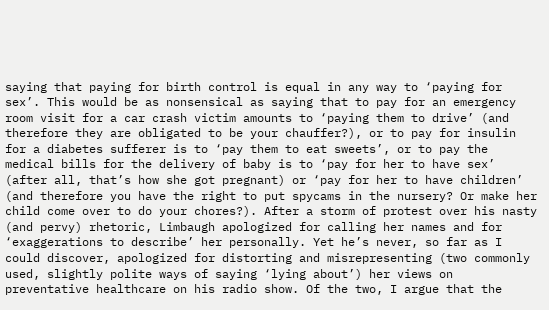saying that paying for birth control is equal in any way to ‘paying for sex’. This would be as nonsensical as saying that to pay for an emergency room visit for a car crash victim amounts to ‘paying them to drive’ (and therefore they are obligated to be your chauffer?), or to pay for insulin for a diabetes sufferer is to ‘pay them to eat sweets’, or to pay the medical bills for the delivery of baby is to ‘pay for her to have sex’ (after all, that’s how she got pregnant) or ‘pay for her to have children’ (and therefore you have the right to put spycams in the nursery? Or make her child come over to do your chores?). After a storm of protest over his nasty (and pervy) rhetoric, Limbaugh apologized for calling her names and for ‘exaggerations to describe’ her personally. Yet he’s never, so far as I could discover, apologized for distorting and misrepresenting (two commonly used, slightly polite ways of saying ‘lying about’) her views on preventative healthcare on his radio show. Of the two, I argue that the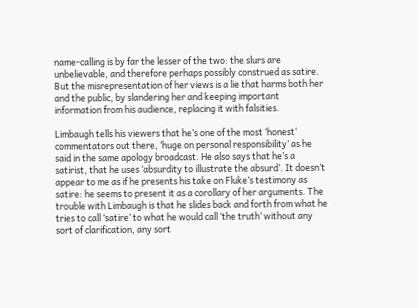name-calling is by far the lesser of the two: the slurs are unbelievable, and therefore perhaps possibly construed as satire. But the misrepresentation of her views is a lie that harms both her and the public, by slandering her and keeping important information from his audience, replacing it with falsities.

Limbaugh tells his viewers that he’s one of the most ‘honest‘ commentators out there, ‘huge on personal responsibility’ as he said in the same apology broadcast. He also says that he’s a satirist, that he uses ‘absurdity to illustrate the absurd’. It doesn’t appear to me as if he presents his take on Fluke’s testimony as satire: he seems to present it as a corollary of her arguments. The trouble with Limbaugh is that he slides back and forth from what he tries to call ‘satire’ to what he would call ‘the truth’ without any sort of clarification, any sort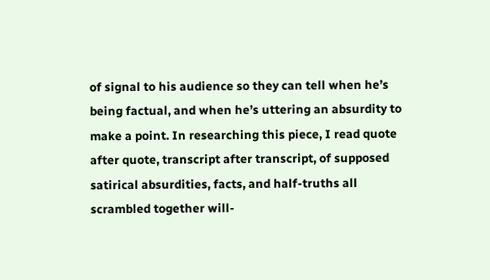of signal to his audience so they can tell when he’s being factual, and when he’s uttering an absurdity to make a point. In researching this piece, I read quote after quote, transcript after transcript, of supposed satirical absurdities, facts, and half-truths all scrambled together will-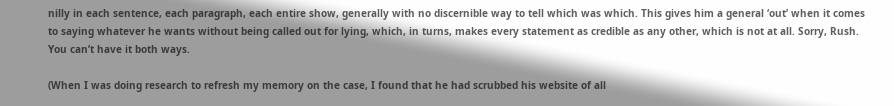nilly in each sentence, each paragraph, each entire show, generally with no discernible way to tell which was which. This gives him a general ‘out’ when it comes to saying whatever he wants without being called out for lying, which, in turns, makes every statement as credible as any other, which is not at all. Sorry, Rush. You can’t have it both ways.

(When I was doing research to refresh my memory on the case, I found that he had scrubbed his website of all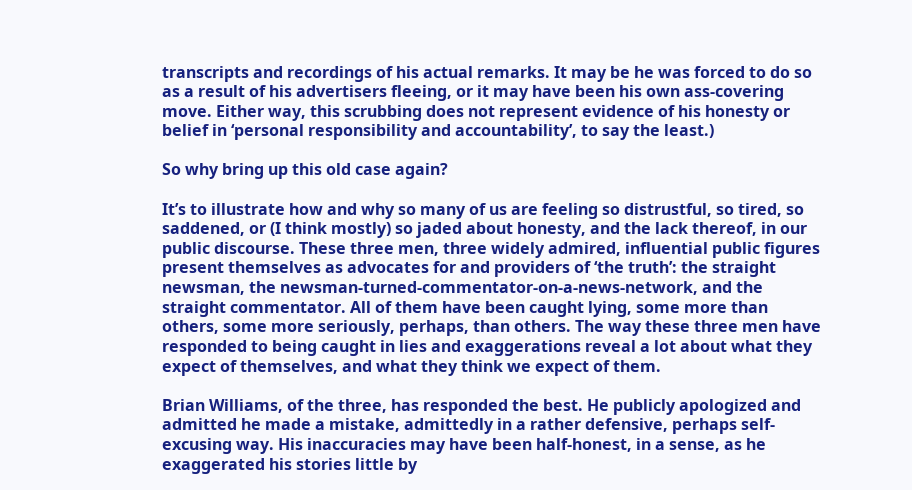transcripts and recordings of his actual remarks. It may be he was forced to do so as a result of his advertisers fleeing, or it may have been his own ass-covering move. Either way, this scrubbing does not represent evidence of his honesty or belief in ‘personal responsibility and accountability’, to say the least.)

So why bring up this old case again?

It’s to illustrate how and why so many of us are feeling so distrustful, so tired, so saddened, or (I think mostly) so jaded about honesty, and the lack thereof, in our public discourse. These three men, three widely admired, influential public figures present themselves as advocates for and providers of ‘the truth’: the straight newsman, the newsman-turned-commentator-on-a-news-network, and the straight commentator. All of them have been caught lying, some more than others, some more seriously, perhaps, than others. The way these three men have responded to being caught in lies and exaggerations reveal a lot about what they expect of themselves, and what they think we expect of them.

Brian Williams, of the three, has responded the best. He publicly apologized and admitted he made a mistake, admittedly in a rather defensive, perhaps self-excusing way. His inaccuracies may have been half-honest, in a sense, as he exaggerated his stories little by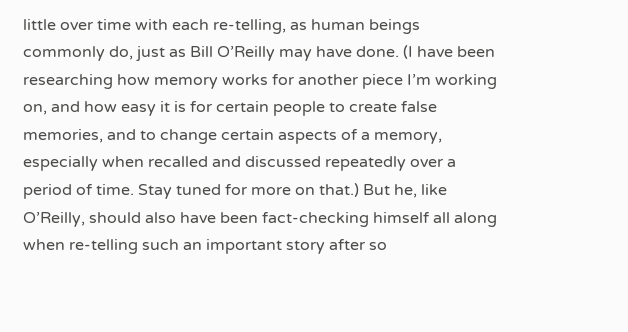little over time with each re-telling, as human beings commonly do, just as Bill O’Reilly may have done. (I have been researching how memory works for another piece I’m working on, and how easy it is for certain people to create false memories, and to change certain aspects of a memory, especially when recalled and discussed repeatedly over a period of time. Stay tuned for more on that.) But he, like O’Reilly, should also have been fact-checking himself all along when re-telling such an important story after so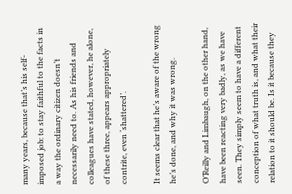many years, because that’s his self-imposed job: to stay faithful to the facts in a way the ordinary citizen doesn’t necessarily need to. As his friends and colleagues have stated, however, he alone, of these three, appears appropriately contrite, even ‘shattered’.

It seems clear that he’s aware of the wrong he’s done, and why it was wrong.

O’Reilly and Limbaugh, on the other hand, have been reacting very badly, as we have seen. They simply seem to have a different conception of what truth is, and what their relation to it should be. Is it because they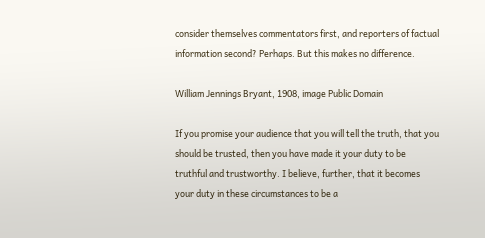consider themselves commentators first, and reporters of factual information second? Perhaps. But this makes no difference.

William Jennings Bryant, 1908, image Public Domain

If you promise your audience that you will tell the truth, that you should be trusted, then you have made it your duty to be truthful and trustworthy. I believe, further, that it becomes your duty in these circumstances to be a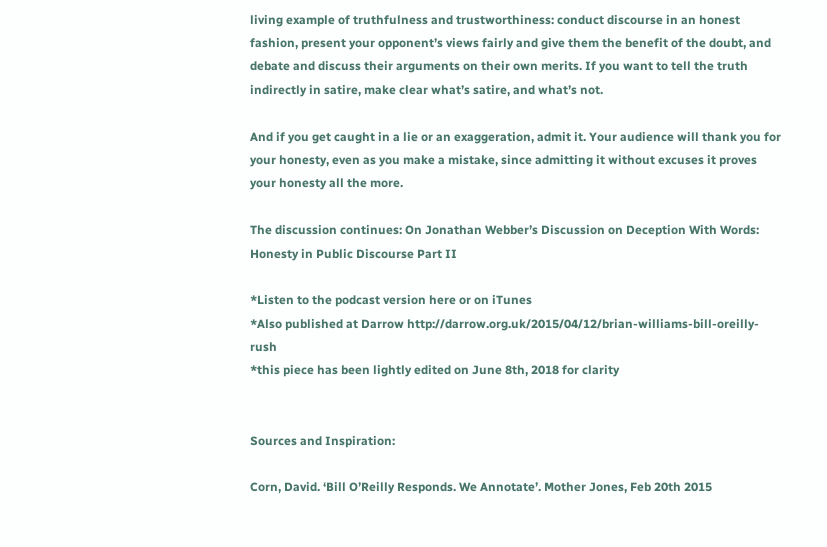living example of truthfulness and trustworthiness: conduct discourse in an honest fashion, present your opponent’s views fairly and give them the benefit of the doubt, and debate and discuss their arguments on their own merits. If you want to tell the truth indirectly in satire, make clear what’s satire, and what’s not.

And if you get caught in a lie or an exaggeration, admit it. Your audience will thank you for your honesty, even as you make a mistake, since admitting it without excuses it proves your honesty all the more.

The discussion continues: On Jonathan Webber’s Discussion on Deception With Words: Honesty in Public Discourse Part II

*Listen to the podcast version here or on iTunes
*Also published at Darrow http://darrow.org.uk/2015/04/12/brian-williams-bill-oreilly-rush
*this piece has been lightly edited on June 8th, 2018 for clarity


Sources and Inspiration:

Corn, David. ‘Bill O’Reilly Responds. We Annotate’. Mother Jones, Feb 20th 2015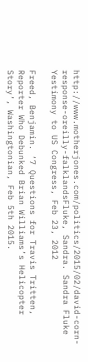http://www.motherjones.com/politics/2015/02/david-corn-response-oreilly-falklandsFluke, Sandra. Sandra Fluke Yestimony to US Congress, Feb 23, 2012

Freed, Benjamin. ‘7 Questions for Travis Tritten, Reporter Who Debunked Brian Williams’s Helicopter Story’, Washingtonian, Feb 5th 2015.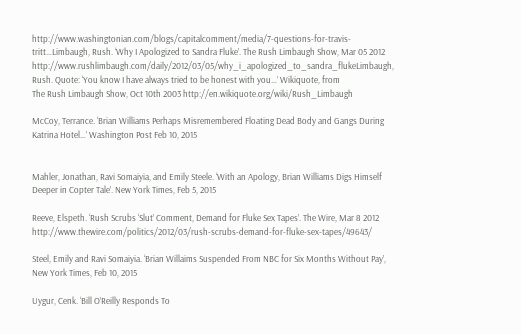http://www.washingtonian.com/blogs/capitalcomment/media/7-questions-for-travis-tritt…Limbaugh, Rush. ‘Why I Apologized to Sandra Fluke’. The Rush Limbaugh Show, Mar 05 2012
http://www.rushlimbaugh.com/daily/2012/03/05/why_i_apologized_to_sandra_flukeLimbaugh, Rush. Quote: ‘You know I have always tried to be honest with you…’ Wikiquote, from
The Rush Limbaugh Show, Oct 10th 2003 http://en.wikiquote.org/wiki/Rush_Limbaugh

McCoy, Terrance. ‘Brian Williams Perhaps Misremembered Floating Dead Body and Gangs During Katrina Hotel…’ Washington Post Feb 10, 2015


Mahler, Jonathan, Ravi Somaiyia, and Emily Steele. ‘With an Apology, Brian Williams Digs Himself Deeper in Copter Tale’. New York Times, Feb 5, 2015

Reeve, Elspeth. ‘Rush Scrubs ‘Slut’ Comment, Demand for Fluke Sex Tapes’. The Wire, Mar 8 2012 http://www.thewire.com/politics/2012/03/rush-scrubs-demand-for-fluke-sex-tapes/49643/

Steel, Emily and Ravi Somaiyia. ‘Brian Willaims Suspended From NBC for Six Months Without Pay’, New York Times, Feb 10, 2015

Uygur, Cenk. ‘Bill O’Reilly Responds To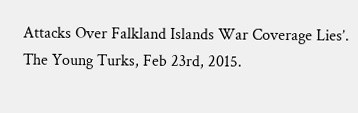Attacks Over Falkland Islands War Coverage Lies’.
The Young Turks, Feb 23rd, 2015.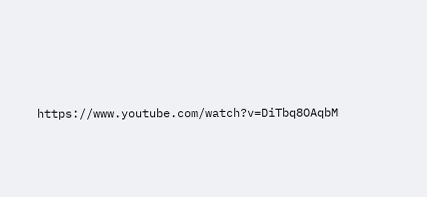https://www.youtube.com/watch?v=DiTbq8OAqbM